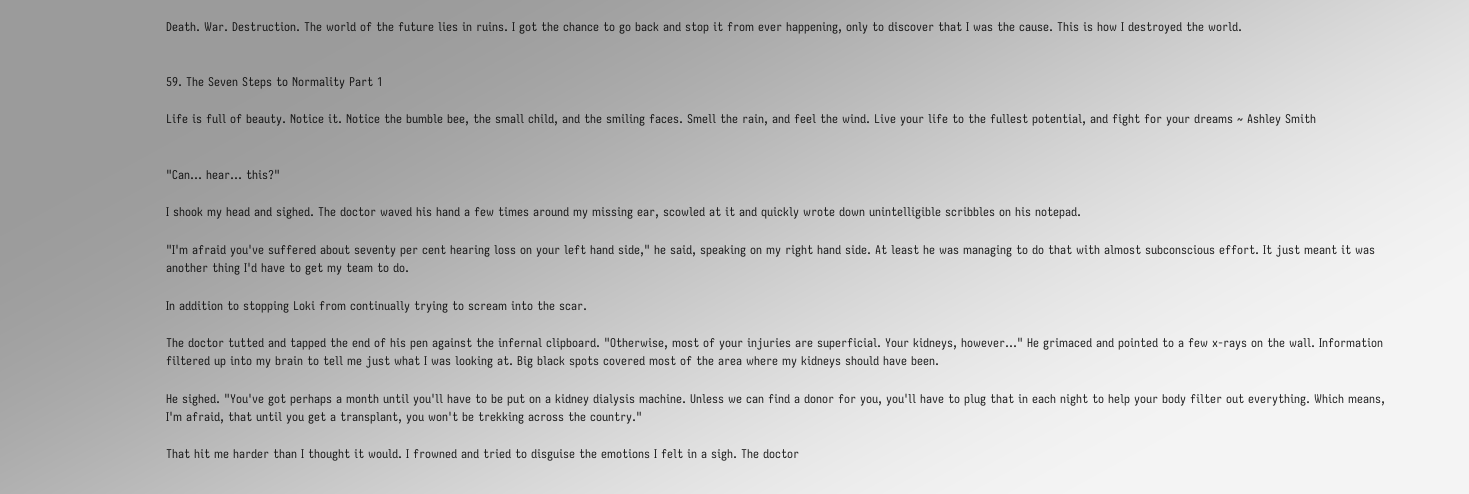Death. War. Destruction. The world of the future lies in ruins. I got the chance to go back and stop it from ever happening, only to discover that I was the cause. This is how I destroyed the world.


59. The Seven Steps to Normality Part 1

Life is full of beauty. Notice it. Notice the bumble bee, the small child, and the smiling faces. Smell the rain, and feel the wind. Live your life to the fullest potential, and fight for your dreams ~ Ashley Smith


"Can… hear… this?"

I shook my head and sighed. The doctor waved his hand a few times around my missing ear, scowled at it and quickly wrote down unintelligible scribbles on his notepad.

"I'm afraid you've suffered about seventy per cent hearing loss on your left hand side," he said, speaking on my right hand side. At least he was managing to do that with almost subconscious effort. It just meant it was another thing I'd have to get my team to do.

In addition to stopping Loki from continually trying to scream into the scar.

The doctor tutted and tapped the end of his pen against the infernal clipboard. "Otherwise, most of your injuries are superficial. Your kidneys, however…" He grimaced and pointed to a few x-rays on the wall. Information filtered up into my brain to tell me just what I was looking at. Big black spots covered most of the area where my kidneys should have been.

He sighed. "You've got perhaps a month until you'll have to be put on a kidney dialysis machine. Unless we can find a donor for you, you'll have to plug that in each night to help your body filter out everything. Which means, I'm afraid, that until you get a transplant, you won't be trekking across the country."

That hit me harder than I thought it would. I frowned and tried to disguise the emotions I felt in a sigh. The doctor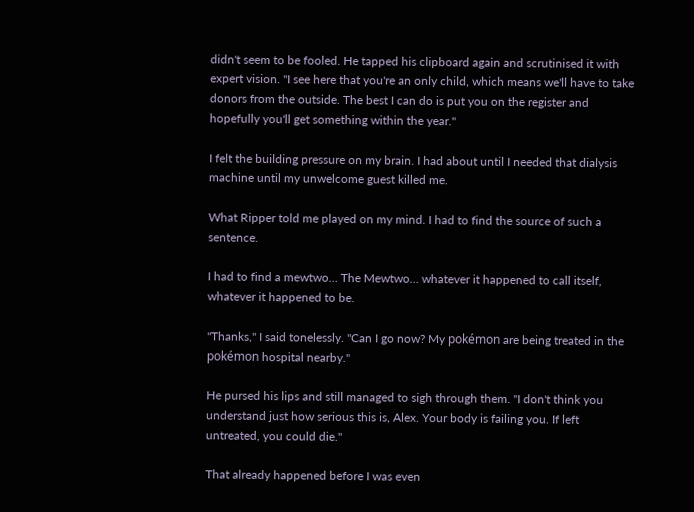didn't seem to be fooled. He tapped his clipboard again and scrutinised it with expert vision. "I see here that you're an only child, which means we'll have to take donors from the outside. The best I can do is put you on the register and hopefully you'll get something within the year."

I felt the building pressure on my brain. I had about until I needed that dialysis machine until my unwelcome guest killed me.

What Ripper told me played on my mind. I had to find the source of such a sentence.

I had to find a mewtwo… The Mewtwo… whatever it happened to call itself, whatever it happened to be.

"Thanks," I said tonelessly. "Can I go now? My pokémon are being treated in the pokémon hospital nearby."

He pursed his lips and still managed to sigh through them. "I don't think you understand just how serious this is, Alex. Your body is failing you. If left untreated, you could die."

That already happened before I was even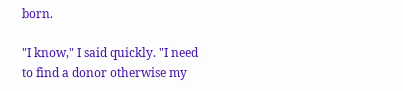born.

"I know," I said quickly. "I need to find a donor otherwise my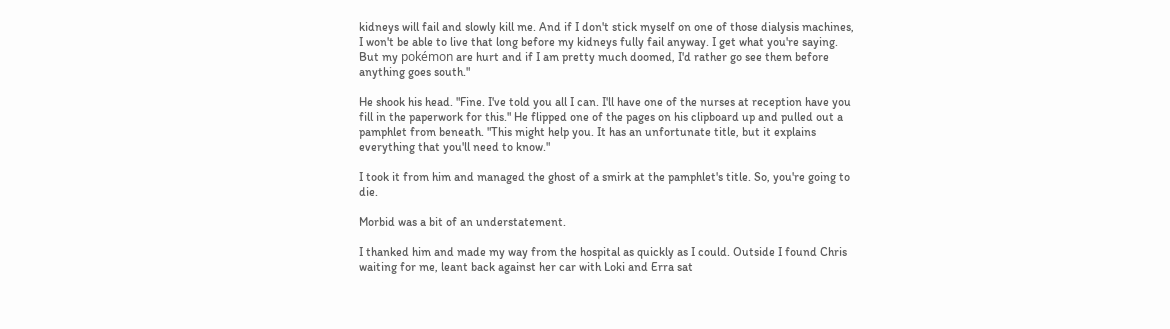kidneys will fail and slowly kill me. And if I don't stick myself on one of those dialysis machines, I won't be able to live that long before my kidneys fully fail anyway. I get what you're saying. But my pokémon are hurt and if I am pretty much doomed, I'd rather go see them before anything goes south."

He shook his head. "Fine. I've told you all I can. I'll have one of the nurses at reception have you fill in the paperwork for this." He flipped one of the pages on his clipboard up and pulled out a pamphlet from beneath. "This might help you. It has an unfortunate title, but it explains everything that you'll need to know."

I took it from him and managed the ghost of a smirk at the pamphlet's title. So, you're going to die.

Morbid was a bit of an understatement.

I thanked him and made my way from the hospital as quickly as I could. Outside I found Chris waiting for me, leant back against her car with Loki and Erra sat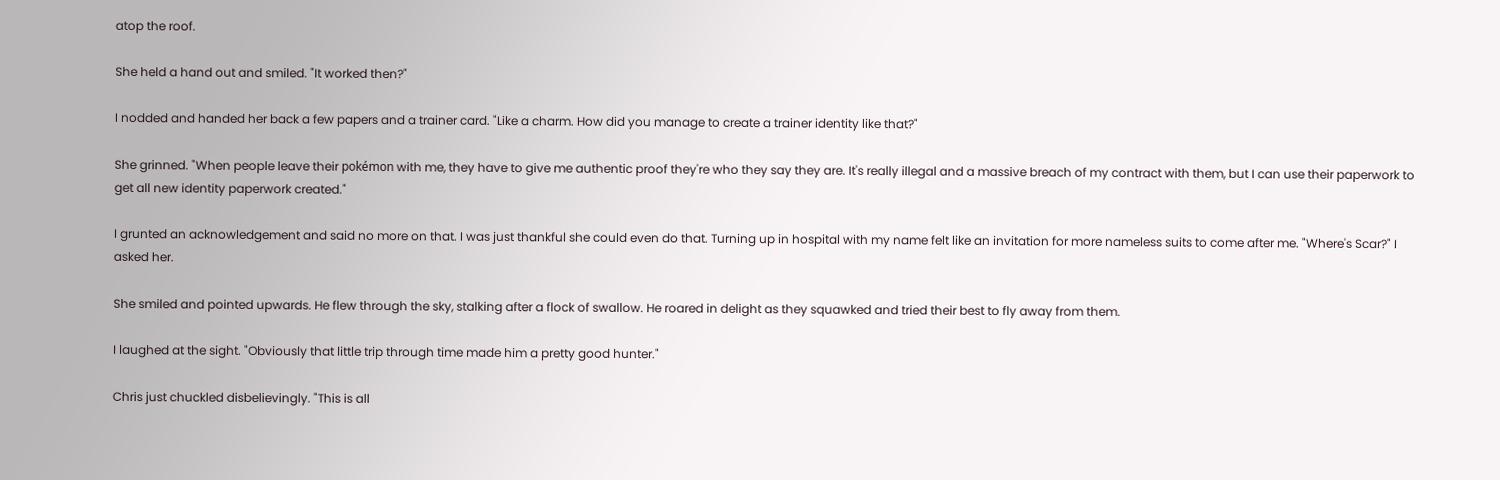atop the roof.

She held a hand out and smiled. "It worked then?"

I nodded and handed her back a few papers and a trainer card. "Like a charm. How did you manage to create a trainer identity like that?"

She grinned. "When people leave their pokémon with me, they have to give me authentic proof they're who they say they are. It's really illegal and a massive breach of my contract with them, but I can use their paperwork to get all new identity paperwork created."

I grunted an acknowledgement and said no more on that. I was just thankful she could even do that. Turning up in hospital with my name felt like an invitation for more nameless suits to come after me. "Where's Scar?" I asked her.

She smiled and pointed upwards. He flew through the sky, stalking after a flock of swallow. He roared in delight as they squawked and tried their best to fly away from them.

I laughed at the sight. "Obviously that little trip through time made him a pretty good hunter."

Chris just chuckled disbelievingly. "This is all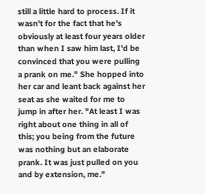still a little hard to process. If it wasn't for the fact that he's obviously at least four years older than when I saw him last, I'd be convinced that you were pulling a prank on me." She hopped into her car and leant back against her seat as she waited for me to jump in after her. "At least I was right about one thing in all of this; you being from the future was nothing but an elaborate prank. It was just pulled on you and by extension, me."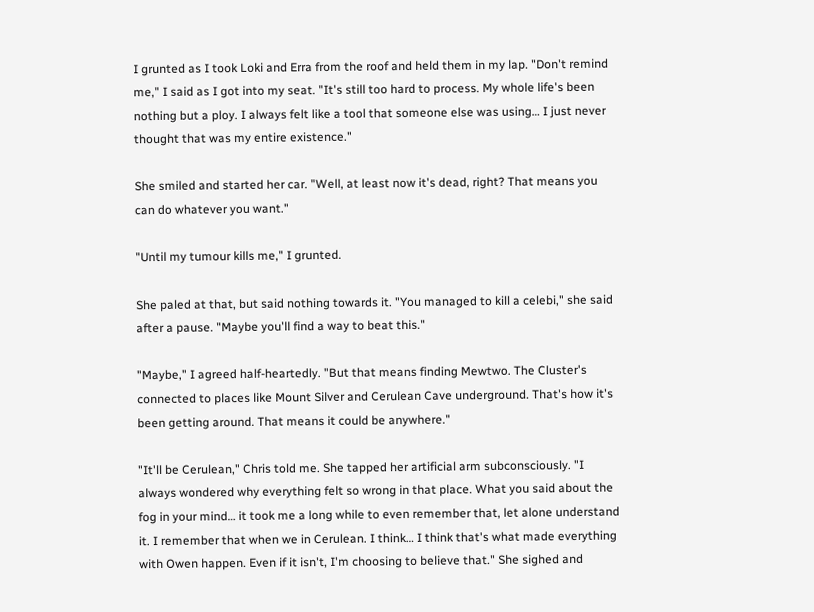I grunted as I took Loki and Erra from the roof and held them in my lap. "Don't remind me," I said as I got into my seat. "It's still too hard to process. My whole life's been nothing but a ploy. I always felt like a tool that someone else was using… I just never thought that was my entire existence."

She smiled and started her car. "Well, at least now it's dead, right? That means you can do whatever you want."

"Until my tumour kills me," I grunted.

She paled at that, but said nothing towards it. "You managed to kill a celebi," she said after a pause. "Maybe you'll find a way to beat this."

"Maybe," I agreed half-heartedly. "But that means finding Mewtwo. The Cluster's connected to places like Mount Silver and Cerulean Cave underground. That's how it's been getting around. That means it could be anywhere."

"It'll be Cerulean," Chris told me. She tapped her artificial arm subconsciously. "I always wondered why everything felt so wrong in that place. What you said about the fog in your mind… it took me a long while to even remember that, let alone understand it. I remember that when we in Cerulean. I think… I think that's what made everything with Owen happen. Even if it isn't, I'm choosing to believe that." She sighed and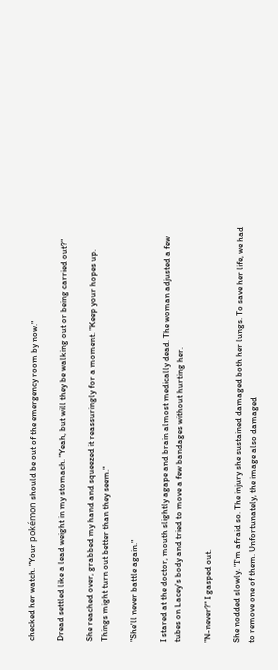checked her watch. "Your pokémon should be out of the emergency room by now."

Dread settled like a lead weight in my stomach. "Yeah, but will they be walking out or being carried out?"

She reached over, grabbed my hand and squeezed it reassuringly for a moment. "Keep your hopes up. Things might turn out better than they seem."

"She'll never battle again."

I stared at the doctor, mouth slightly agape and brain almost medically dead. The woman adjusted a few tubes on Lacey's body and tried to move a few bandages without hurting her.

"N-never?" I gasped out.

She nodded slowly. "I'm afraid so. The injury she sustained damaged both her lungs. To save her life, we had to remove one of them. Unfortunately, the image also damaged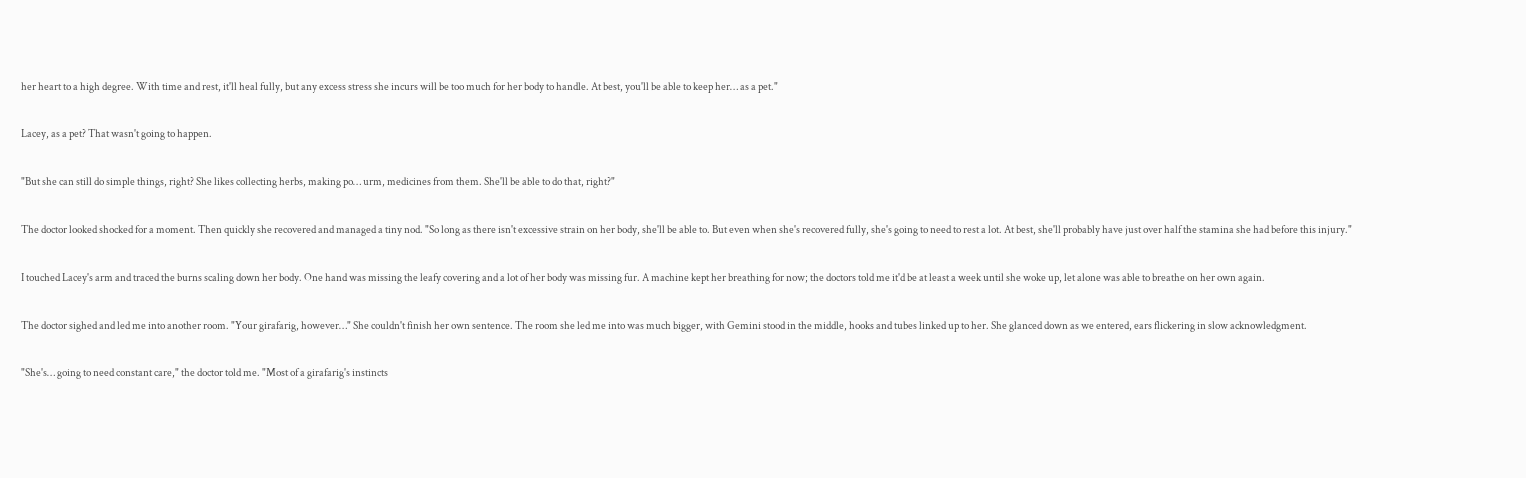her heart to a high degree. With time and rest, it'll heal fully, but any excess stress she incurs will be too much for her body to handle. At best, you'll be able to keep her… as a pet."

Lacey, as a pet? That wasn't going to happen.

"But she can still do simple things, right? She likes collecting herbs, making po… urm, medicines from them. She'll be able to do that, right?"

The doctor looked shocked for a moment. Then quickly she recovered and managed a tiny nod. "So long as there isn't excessive strain on her body, she'll be able to. But even when she's recovered fully, she's going to need to rest a lot. At best, she'll probably have just over half the stamina she had before this injury."

I touched Lacey's arm and traced the burns scaling down her body. One hand was missing the leafy covering and a lot of her body was missing fur. A machine kept her breathing for now; the doctors told me it'd be at least a week until she woke up, let alone was able to breathe on her own again.

The doctor sighed and led me into another room. "Your girafarig, however…" She couldn't finish her own sentence. The room she led me into was much bigger, with Gemini stood in the middle, hooks and tubes linked up to her. She glanced down as we entered, ears flickering in slow acknowledgment.

"She's… going to need constant care," the doctor told me. "Most of a girafarig's instincts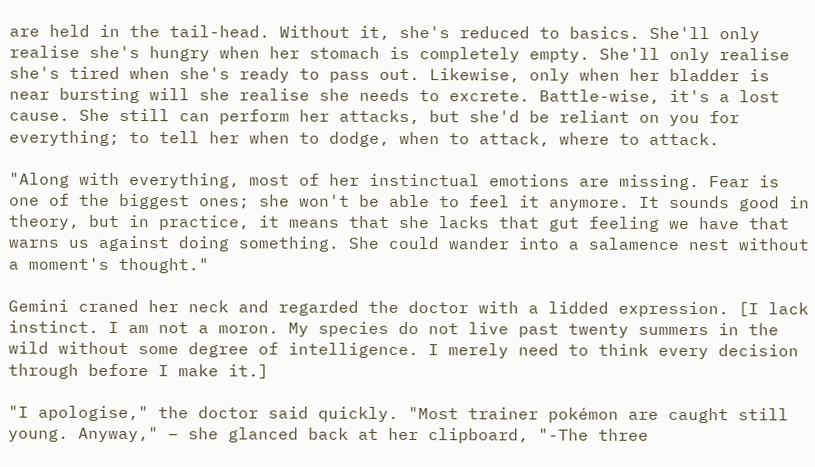are held in the tail-head. Without it, she's reduced to basics. She'll only realise she's hungry when her stomach is completely empty. She'll only realise she's tired when she's ready to pass out. Likewise, only when her bladder is near bursting will she realise she needs to excrete. Battle-wise, it's a lost cause. She still can perform her attacks, but she'd be reliant on you for everything; to tell her when to dodge, when to attack, where to attack.

"Along with everything, most of her instinctual emotions are missing. Fear is one of the biggest ones; she won't be able to feel it anymore. It sounds good in theory, but in practice, it means that she lacks that gut feeling we have that warns us against doing something. She could wander into a salamence nest without a moment's thought."

Gemini craned her neck and regarded the doctor with a lidded expression. [I lack instinct. I am not a moron. My species do not live past twenty summers in the wild without some degree of intelligence. I merely need to think every decision through before I make it.]

"I apologise," the doctor said quickly. "Most trainer pokémon are caught still young. Anyway," – she glanced back at her clipboard, "-The three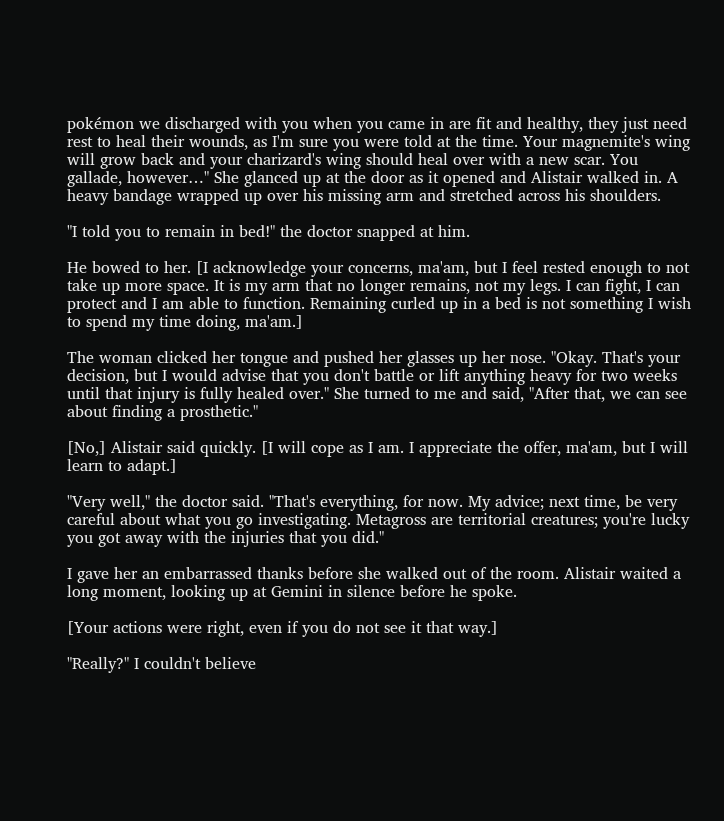pokémon we discharged with you when you came in are fit and healthy, they just need rest to heal their wounds, as I'm sure you were told at the time. Your magnemite's wing will grow back and your charizard's wing should heal over with a new scar. You gallade, however…" She glanced up at the door as it opened and Alistair walked in. A heavy bandage wrapped up over his missing arm and stretched across his shoulders.

"I told you to remain in bed!" the doctor snapped at him.

He bowed to her. [I acknowledge your concerns, ma'am, but I feel rested enough to not take up more space. It is my arm that no longer remains, not my legs. I can fight, I can protect and I am able to function. Remaining curled up in a bed is not something I wish to spend my time doing, ma'am.]

The woman clicked her tongue and pushed her glasses up her nose. "Okay. That's your decision, but I would advise that you don't battle or lift anything heavy for two weeks until that injury is fully healed over." She turned to me and said, "After that, we can see about finding a prosthetic."

[No,] Alistair said quickly. [I will cope as I am. I appreciate the offer, ma'am, but I will learn to adapt.]

"Very well," the doctor said. "That's everything, for now. My advice; next time, be very careful about what you go investigating. Metagross are territorial creatures; you're lucky you got away with the injuries that you did."

I gave her an embarrassed thanks before she walked out of the room. Alistair waited a long moment, looking up at Gemini in silence before he spoke.

[Your actions were right, even if you do not see it that way.]

"Really?" I couldn't believe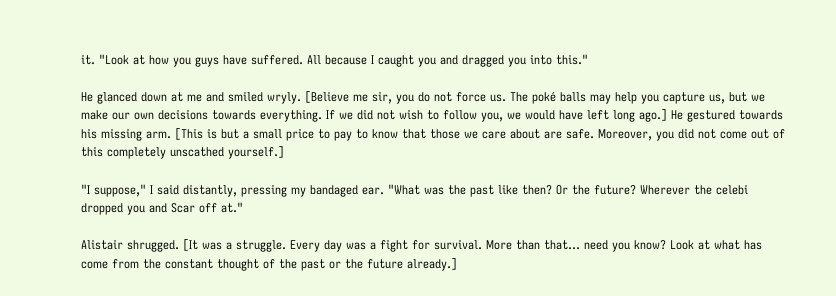it. "Look at how you guys have suffered. All because I caught you and dragged you into this."

He glanced down at me and smiled wryly. [Believe me sir, you do not force us. The poké balls may help you capture us, but we make our own decisions towards everything. If we did not wish to follow you, we would have left long ago.] He gestured towards his missing arm. [This is but a small price to pay to know that those we care about are safe. Moreover, you did not come out of this completely unscathed yourself.]

"I suppose," I said distantly, pressing my bandaged ear. "What was the past like then? Or the future? Wherever the celebi dropped you and Scar off at."

Alistair shrugged. [It was a struggle. Every day was a fight for survival. More than that… need you know? Look at what has come from the constant thought of the past or the future already.]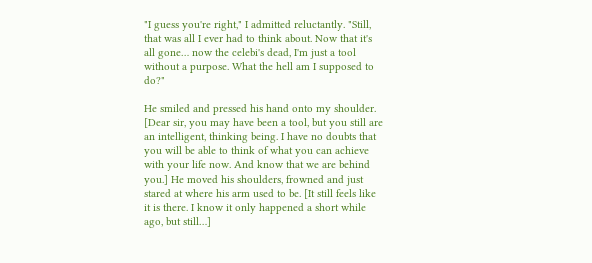"I guess you're right," I admitted reluctantly. "Still, that was all I ever had to think about. Now that it's all gone… now the celebi's dead, I'm just a tool without a purpose. What the hell am I supposed to do?"

He smiled and pressed his hand onto my shoulder. [Dear sir, you may have been a tool, but you still are an intelligent, thinking being. I have no doubts that you will be able to think of what you can achieve with your life now. And know that we are behind you.] He moved his shoulders, frowned and just stared at where his arm used to be. [It still feels like it is there. I know it only happened a short while ago, but still…]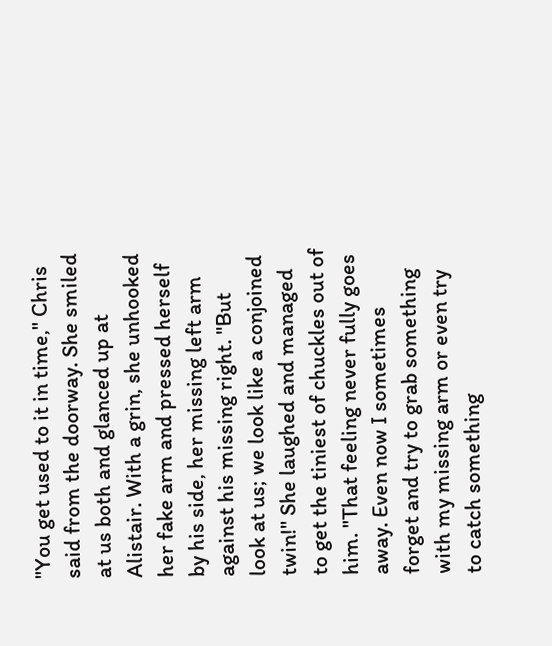"You get used to it in time," Chris said from the doorway. She smiled at us both and glanced up at Alistair. With a grin, she unhooked her fake arm and pressed herself by his side, her missing left arm against his missing right. "But look at us; we look like a conjoined twin!" She laughed and managed to get the tiniest of chuckles out of him. "That feeling never fully goes away. Even now I sometimes forget and try to grab something with my missing arm or even try to catch something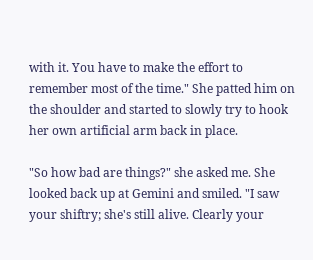with it. You have to make the effort to remember most of the time." She patted him on the shoulder and started to slowly try to hook her own artificial arm back in place.

"So how bad are things?" she asked me. She looked back up at Gemini and smiled. "I saw your shiftry; she's still alive. Clearly your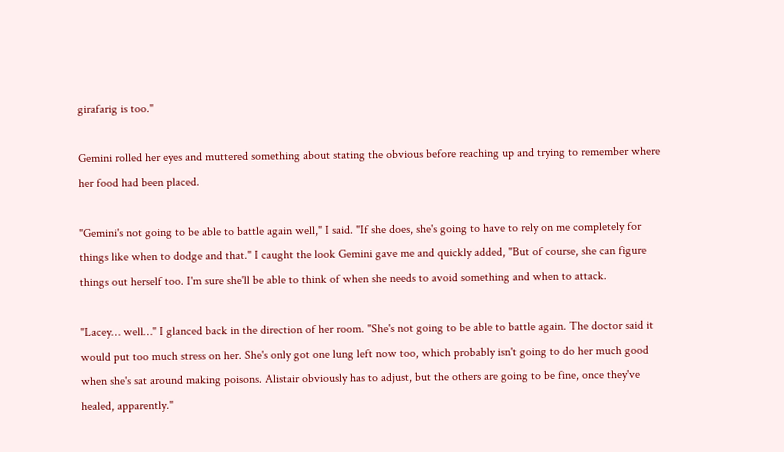girafarig is too."

Gemini rolled her eyes and muttered something about stating the obvious before reaching up and trying to remember where her food had been placed.

"Gemini's not going to be able to battle again well," I said. "If she does, she's going to have to rely on me completely for things like when to dodge and that." I caught the look Gemini gave me and quickly added, "But of course, she can figure things out herself too. I'm sure she'll be able to think of when she needs to avoid something and when to attack.

"Lacey… well…" I glanced back in the direction of her room. "She's not going to be able to battle again. The doctor said it would put too much stress on her. She's only got one lung left now too, which probably isn't going to do her much good when she's sat around making poisons. Alistair obviously has to adjust, but the others are going to be fine, once they've healed, apparently."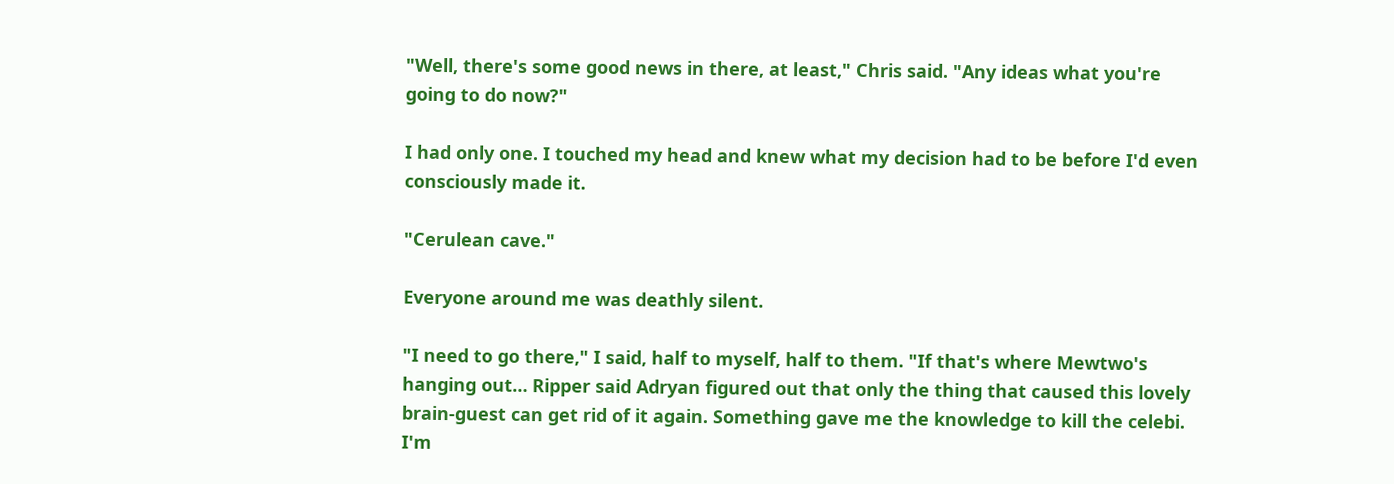"Well, there's some good news in there, at least," Chris said. "Any ideas what you're going to do now?"

I had only one. I touched my head and knew what my decision had to be before I'd even consciously made it.

"Cerulean cave."

Everyone around me was deathly silent.

"I need to go there," I said, half to myself, half to them. "If that's where Mewtwo's hanging out… Ripper said Adryan figured out that only the thing that caused this lovely brain-guest can get rid of it again. Something gave me the knowledge to kill the celebi. I'm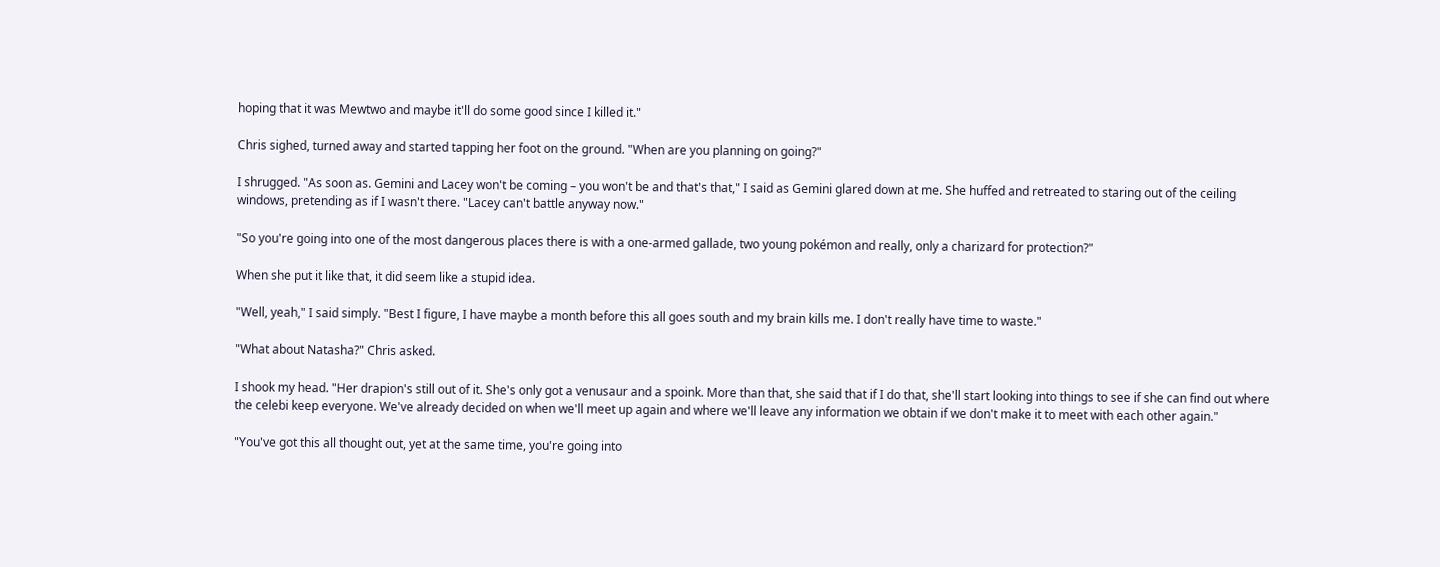hoping that it was Mewtwo and maybe it'll do some good since I killed it."

Chris sighed, turned away and started tapping her foot on the ground. "When are you planning on going?"

I shrugged. "As soon as. Gemini and Lacey won't be coming – you won't be and that's that," I said as Gemini glared down at me. She huffed and retreated to staring out of the ceiling windows, pretending as if I wasn't there. "Lacey can't battle anyway now."

"So you're going into one of the most dangerous places there is with a one-armed gallade, two young pokémon and really, only a charizard for protection?"

When she put it like that, it did seem like a stupid idea.

"Well, yeah," I said simply. "Best I figure, I have maybe a month before this all goes south and my brain kills me. I don't really have time to waste."

"What about Natasha?" Chris asked.

I shook my head. "Her drapion's still out of it. She's only got a venusaur and a spoink. More than that, she said that if I do that, she'll start looking into things to see if she can find out where the celebi keep everyone. We've already decided on when we'll meet up again and where we'll leave any information we obtain if we don't make it to meet with each other again."

"You've got this all thought out, yet at the same time, you're going into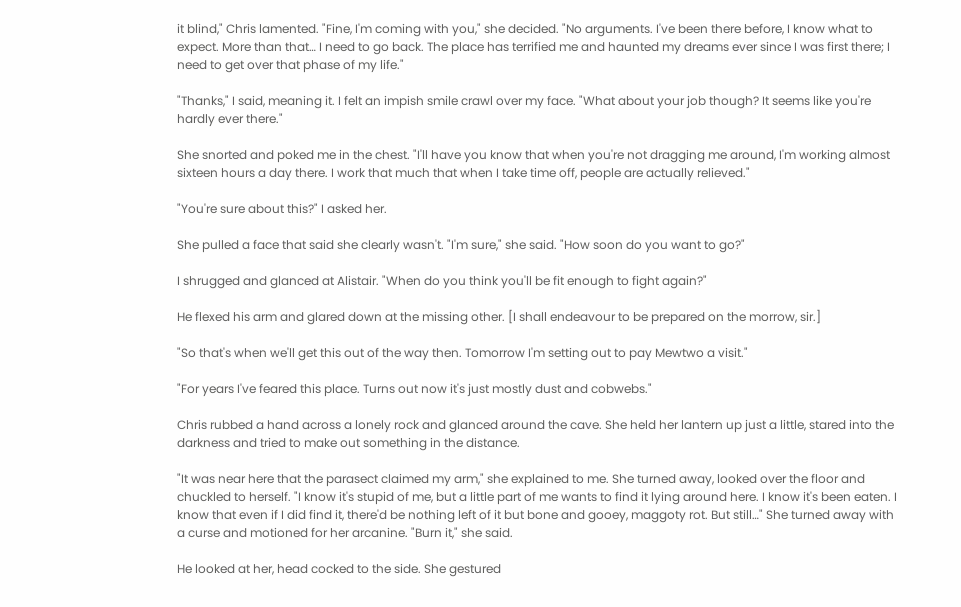it blind," Chris lamented. "Fine, I'm coming with you," she decided. "No arguments. I've been there before, I know what to expect. More than that… I need to go back. The place has terrified me and haunted my dreams ever since I was first there; I need to get over that phase of my life."

"Thanks," I said, meaning it. I felt an impish smile crawl over my face. "What about your job though? It seems like you're hardly ever there."

She snorted and poked me in the chest. "I'll have you know that when you're not dragging me around, I'm working almost sixteen hours a day there. I work that much that when I take time off, people are actually relieved."

"You're sure about this?" I asked her.

She pulled a face that said she clearly wasn't. "I'm sure," she said. "How soon do you want to go?"

I shrugged and glanced at Alistair. "When do you think you'll be fit enough to fight again?"

He flexed his arm and glared down at the missing other. [I shall endeavour to be prepared on the morrow, sir.]

"So that's when we'll get this out of the way then. Tomorrow I'm setting out to pay Mewtwo a visit."

"For years I've feared this place. Turns out now it's just mostly dust and cobwebs."

Chris rubbed a hand across a lonely rock and glanced around the cave. She held her lantern up just a little, stared into the darkness and tried to make out something in the distance.

"It was near here that the parasect claimed my arm," she explained to me. She turned away, looked over the floor and chuckled to herself. "I know it's stupid of me, but a little part of me wants to find it lying around here. I know it's been eaten. I know that even if I did find it, there'd be nothing left of it but bone and gooey, maggoty rot. But still…" She turned away with a curse and motioned for her arcanine. "Burn it," she said.

He looked at her, head cocked to the side. She gestured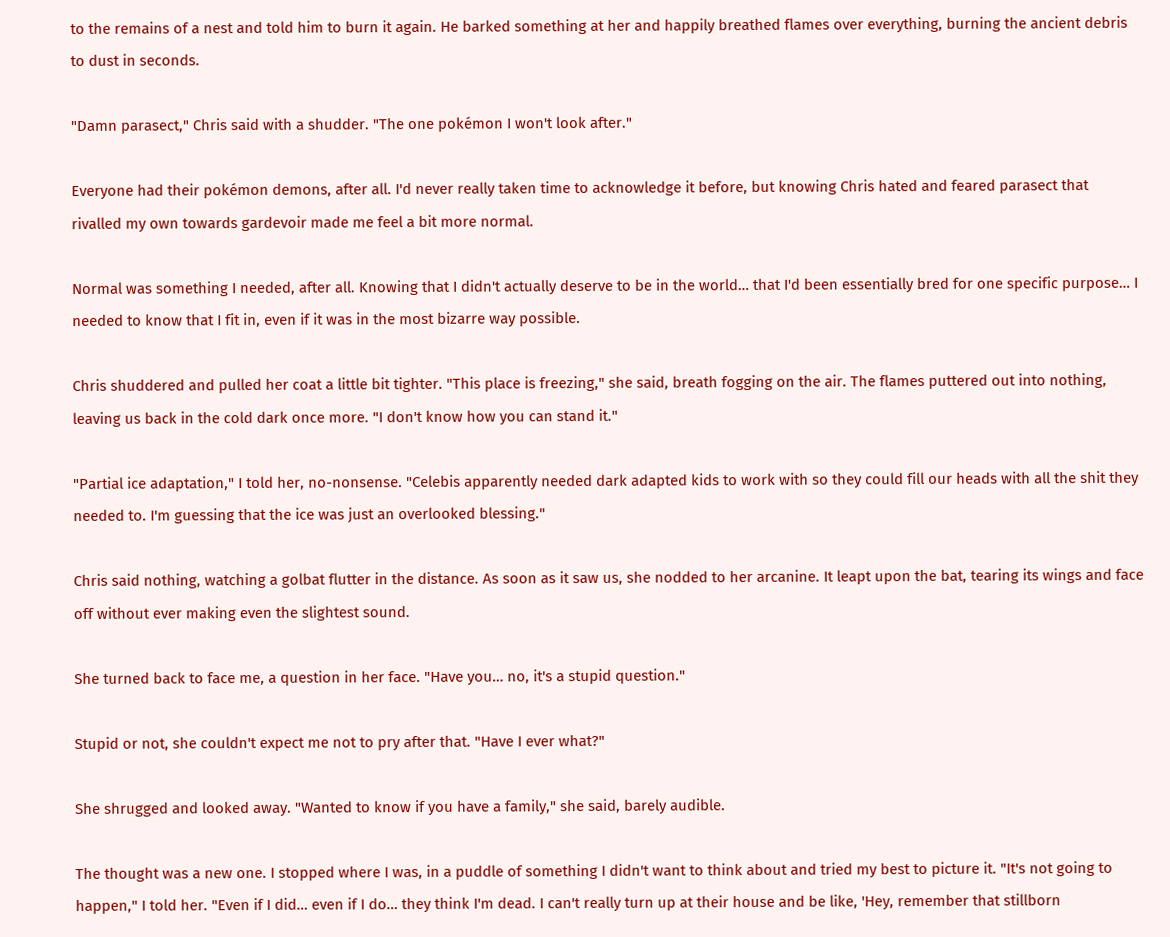to the remains of a nest and told him to burn it again. He barked something at her and happily breathed flames over everything, burning the ancient debris to dust in seconds.

"Damn parasect," Chris said with a shudder. "The one pokémon I won't look after."

Everyone had their pokémon demons, after all. I'd never really taken time to acknowledge it before, but knowing Chris hated and feared parasect that rivalled my own towards gardevoir made me feel a bit more normal.

Normal was something I needed, after all. Knowing that I didn't actually deserve to be in the world… that I'd been essentially bred for one specific purpose… I needed to know that I fit in, even if it was in the most bizarre way possible.

Chris shuddered and pulled her coat a little bit tighter. "This place is freezing," she said, breath fogging on the air. The flames puttered out into nothing, leaving us back in the cold dark once more. "I don't know how you can stand it."

"Partial ice adaptation," I told her, no-nonsense. "Celebis apparently needed dark adapted kids to work with so they could fill our heads with all the shit they needed to. I'm guessing that the ice was just an overlooked blessing."

Chris said nothing, watching a golbat flutter in the distance. As soon as it saw us, she nodded to her arcanine. It leapt upon the bat, tearing its wings and face off without ever making even the slightest sound.

She turned back to face me, a question in her face. "Have you… no, it's a stupid question."

Stupid or not, she couldn't expect me not to pry after that. "Have I ever what?"

She shrugged and looked away. "Wanted to know if you have a family," she said, barely audible.

The thought was a new one. I stopped where I was, in a puddle of something I didn't want to think about and tried my best to picture it. "It's not going to happen," I told her. "Even if I did… even if I do… they think I'm dead. I can't really turn up at their house and be like, 'Hey, remember that stillborn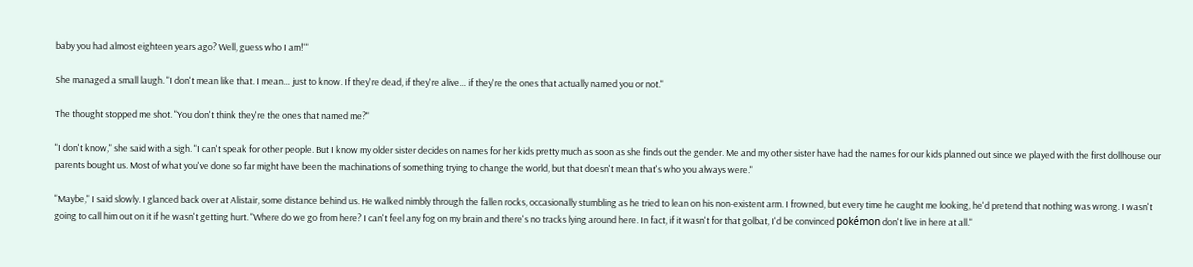baby you had almost eighteen years ago? Well, guess who I am!'"

She managed a small laugh. "I don't mean like that. I mean… just to know. If they're dead, if they're alive… if they're the ones that actually named you or not."

The thought stopped me shot. "You don't think they're the ones that named me?"

"I don't know," she said with a sigh. "I can't speak for other people. But I know my older sister decides on names for her kids pretty much as soon as she finds out the gender. Me and my other sister have had the names for our kids planned out since we played with the first dollhouse our parents bought us. Most of what you've done so far might have been the machinations of something trying to change the world, but that doesn't mean that's who you always were."

"Maybe," I said slowly. I glanced back over at Alistair, some distance behind us. He walked nimbly through the fallen rocks, occasionally stumbling as he tried to lean on his non-existent arm. I frowned, but every time he caught me looking, he'd pretend that nothing was wrong. I wasn't going to call him out on it if he wasn't getting hurt. "Where do we go from here? I can't feel any fog on my brain and there's no tracks lying around here. In fact, if it wasn't for that golbat, I'd be convinced pokémon don't live in here at all."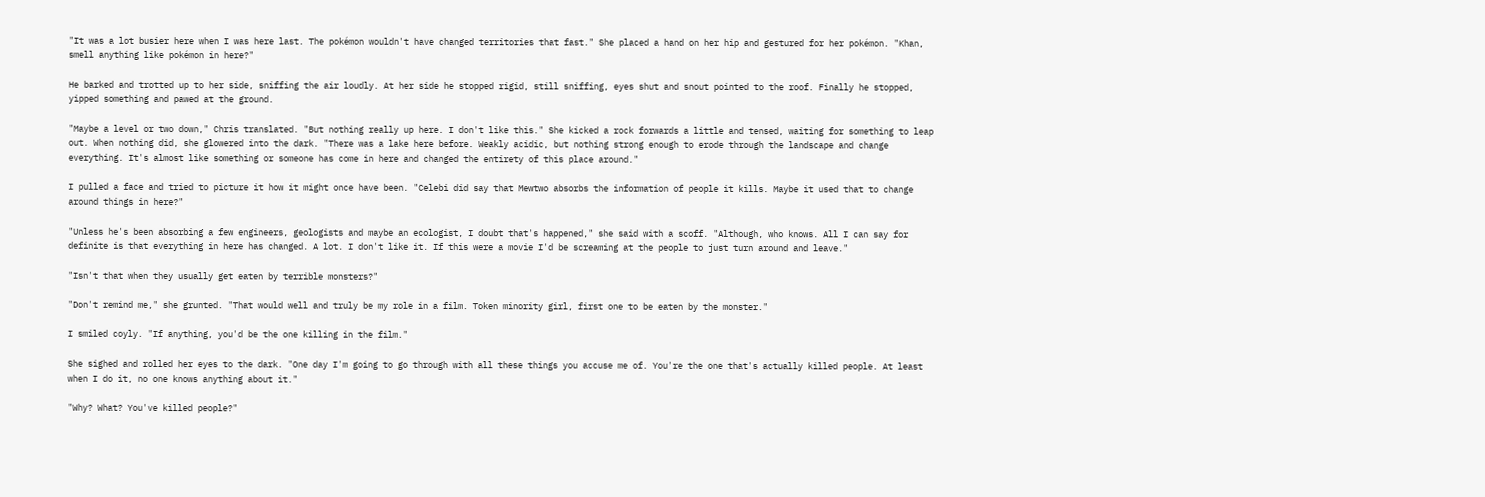"It was a lot busier here when I was here last. The pokémon wouldn't have changed territories that fast." She placed a hand on her hip and gestured for her pokémon. "Khan, smell anything like pokémon in here?"

He barked and trotted up to her side, sniffing the air loudly. At her side he stopped rigid, still sniffing, eyes shut and snout pointed to the roof. Finally he stopped, yipped something and pawed at the ground.

"Maybe a level or two down," Chris translated. "But nothing really up here. I don't like this." She kicked a rock forwards a little and tensed, waiting for something to leap out. When nothing did, she glowered into the dark. "There was a lake here before. Weakly acidic, but nothing strong enough to erode through the landscape and change everything. It's almost like something or someone has come in here and changed the entirety of this place around."

I pulled a face and tried to picture it how it might once have been. "Celebi did say that Mewtwo absorbs the information of people it kills. Maybe it used that to change around things in here?"

"Unless he's been absorbing a few engineers, geologists and maybe an ecologist, I doubt that's happened," she said with a scoff. "Although, who knows. All I can say for definite is that everything in here has changed. A lot. I don't like it. If this were a movie I'd be screaming at the people to just turn around and leave."

"Isn't that when they usually get eaten by terrible monsters?"

"Don't remind me," she grunted. "That would well and truly be my role in a film. Token minority girl, first one to be eaten by the monster."

I smiled coyly. "If anything, you'd be the one killing in the film."

She sighed and rolled her eyes to the dark. "One day I'm going to go through with all these things you accuse me of. You're the one that's actually killed people. At least when I do it, no one knows anything about it."

"Why? What? You've killed people?"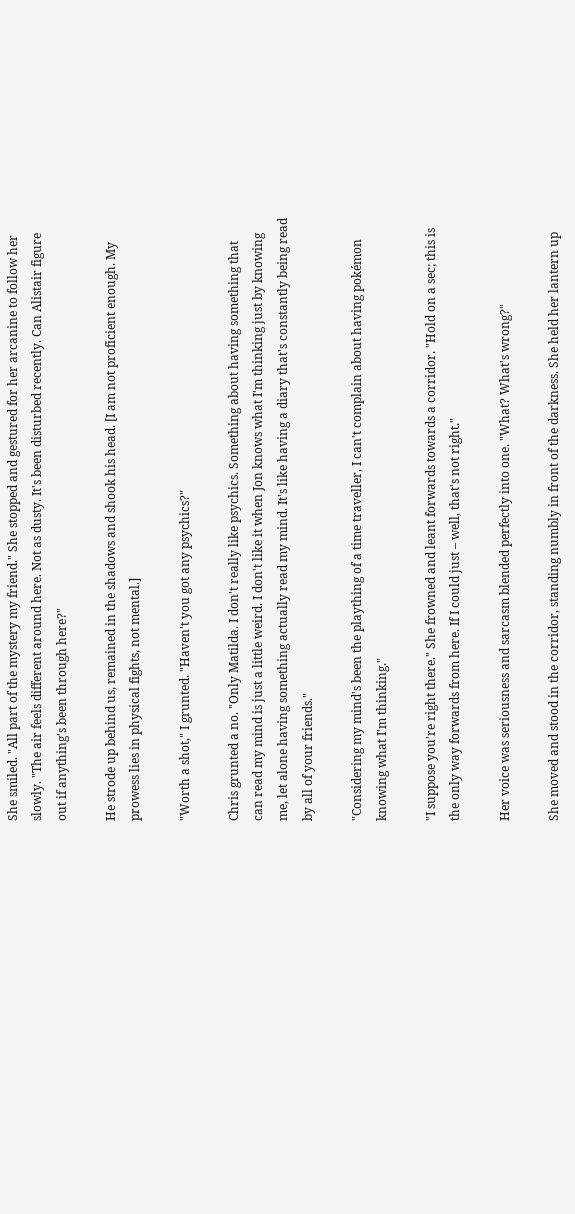She smiled. "All part of the mystery my friend." She stopped and gestured for her arcanine to follow her slowly. "The air feels different around here. Not as dusty. It's been disturbed recently. Can Alistair figure out if anything's been through here?"

He strode up behind us, remained in the shadows and shook his head. [I am not proficient enough. My prowess lies in physical fights, not mental.]

"Worth a shot," I grunted. "Haven't you got any psychics?"

Chris grunted a no. "Only Matilda. I don't really like psychics. Something about having something that can read my mind is just a little weird. I don't like it when Jon knows what I'm thinking just by knowing me, let alone having something actually read my mind. It's like having a diary that's constantly being read by all of your friends."

"Considering my mind's been the plaything of a time traveller, I can't complain about having pokémon knowing what I'm thinking."

"I suppose you're right there." She frowned and leant forwards towards a corridor. "Hold on a sec; this is the only way forwards from here. If I could just – well, that's not right."

Her voice was seriousness and sarcasm blended perfectly into one. "What? What's wrong?"

She moved and stood in the corridor, standing numbly in front of the darkness. She held her lantern up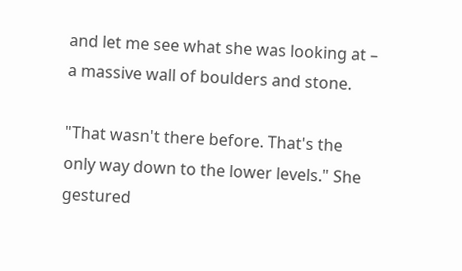and let me see what she was looking at – a massive wall of boulders and stone.

"That wasn't there before. That's the only way down to the lower levels." She gestured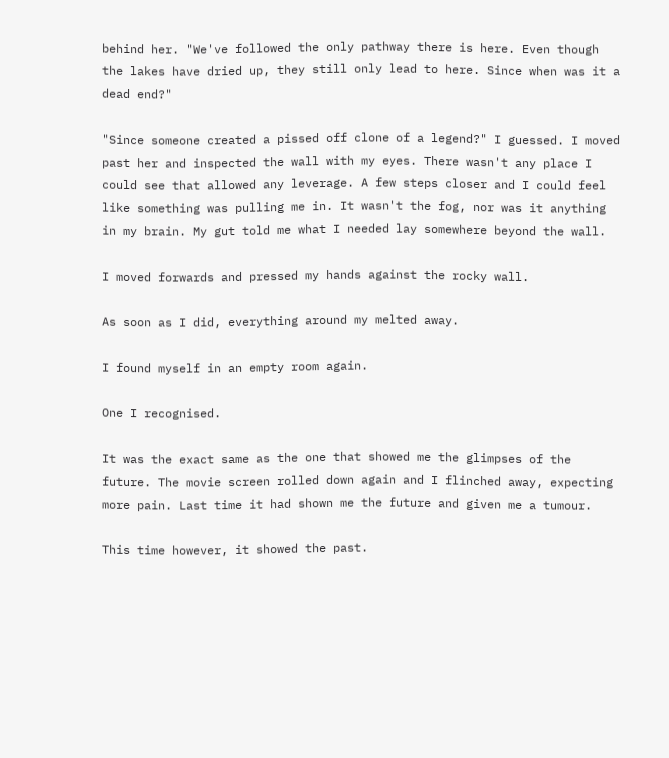behind her. "We've followed the only pathway there is here. Even though the lakes have dried up, they still only lead to here. Since when was it a dead end?"

"Since someone created a pissed off clone of a legend?" I guessed. I moved past her and inspected the wall with my eyes. There wasn't any place I could see that allowed any leverage. A few steps closer and I could feel like something was pulling me in. It wasn't the fog, nor was it anything in my brain. My gut told me what I needed lay somewhere beyond the wall.

I moved forwards and pressed my hands against the rocky wall.

As soon as I did, everything around my melted away.

I found myself in an empty room again.

One I recognised.

It was the exact same as the one that showed me the glimpses of the future. The movie screen rolled down again and I flinched away, expecting more pain. Last time it had shown me the future and given me a tumour.

This time however, it showed the past.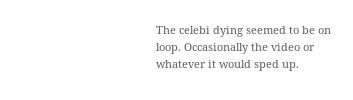The celebi dying seemed to be on loop. Occasionally the video or whatever it would sped up.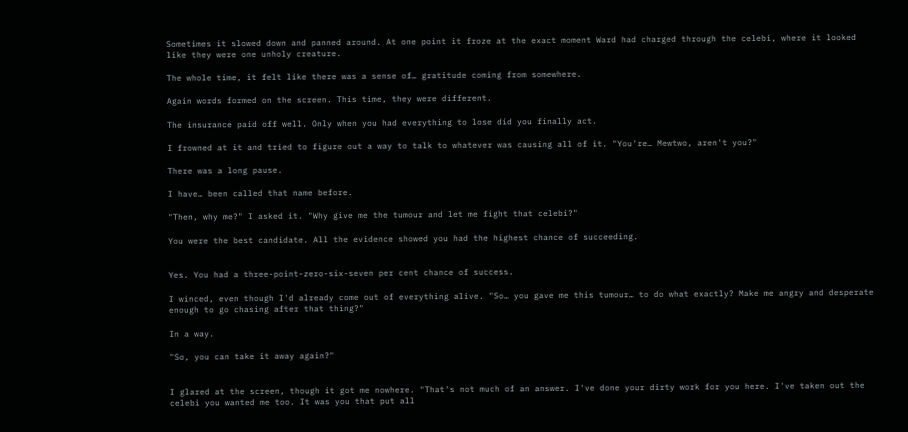Sometimes it slowed down and panned around. At one point it froze at the exact moment Ward had charged through the celebi, where it looked like they were one unholy creature.

The whole time, it felt like there was a sense of… gratitude coming from somewhere.

Again words formed on the screen. This time, they were different.

The insurance paid off well. Only when you had everything to lose did you finally act.

I frowned at it and tried to figure out a way to talk to whatever was causing all of it. "You're… Mewtwo, aren't you?"

There was a long pause.

I have… been called that name before.

"Then, why me?" I asked it. "Why give me the tumour and let me fight that celebi?"

You were the best candidate. All the evidence showed you had the highest chance of succeeding.


Yes. You had a three-point-zero-six-seven per cent chance of success.

I winced, even though I'd already come out of everything alive. "So… you gave me this tumour… to do what exactly? Make me angry and desperate enough to go chasing after that thing?"

In a way.

"So, you can take it away again?"


I glared at the screen, though it got me nowhere. "That's not much of an answer. I've done your dirty work for you here. I've taken out the celebi you wanted me too. It was you that put all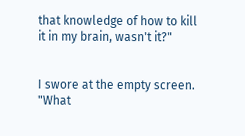that knowledge of how to kill it in my brain, wasn't it?"


I swore at the empty screen. "What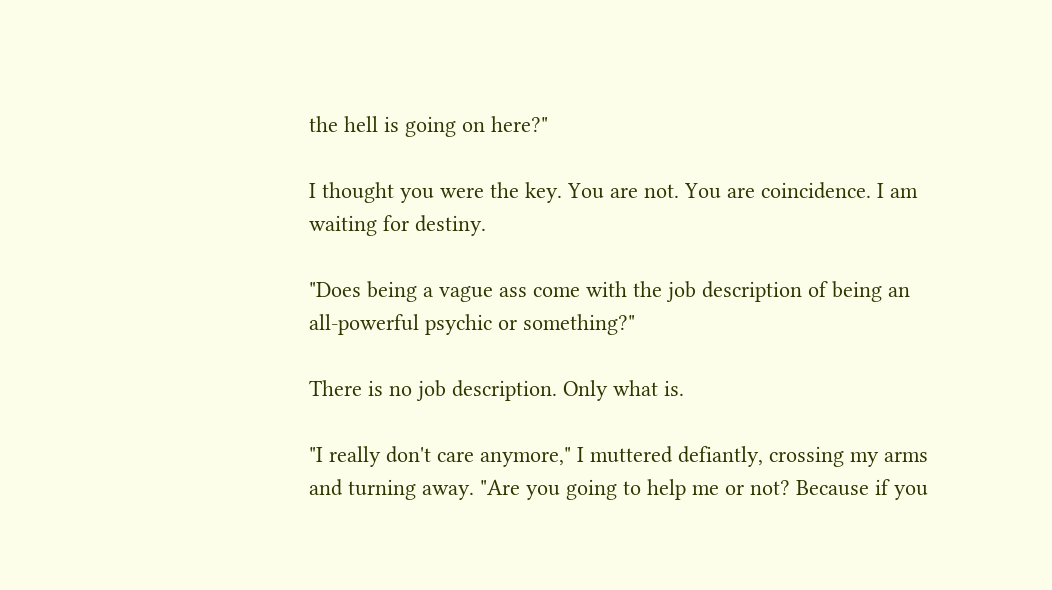the hell is going on here?"

I thought you were the key. You are not. You are coincidence. I am waiting for destiny.

"Does being a vague ass come with the job description of being an all-powerful psychic or something?"

There is no job description. Only what is.

"I really don't care anymore," I muttered defiantly, crossing my arms and turning away. "Are you going to help me or not? Because if you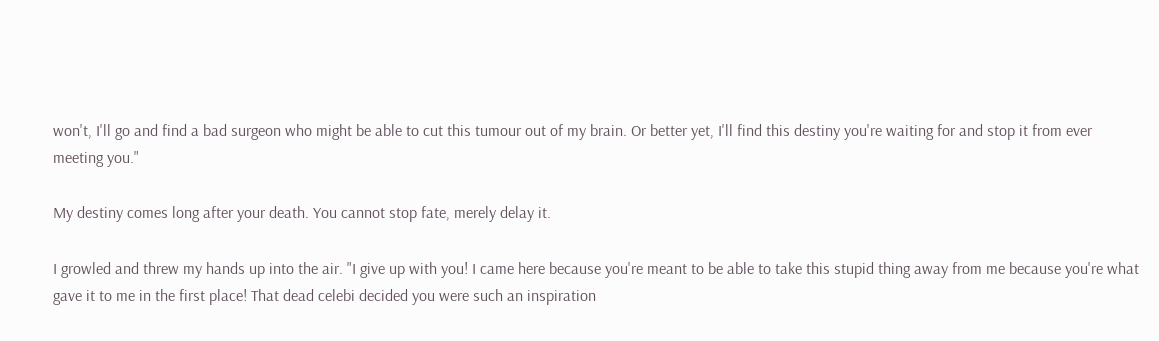won't, I'll go and find a bad surgeon who might be able to cut this tumour out of my brain. Or better yet, I'll find this destiny you're waiting for and stop it from ever meeting you."

My destiny comes long after your death. You cannot stop fate, merely delay it.

I growled and threw my hands up into the air. "I give up with you! I came here because you're meant to be able to take this stupid thing away from me because you're what gave it to me in the first place! That dead celebi decided you were such an inspiration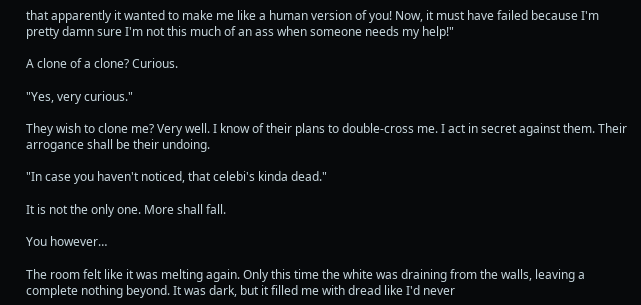that apparently it wanted to make me like a human version of you! Now, it must have failed because I'm pretty damn sure I'm not this much of an ass when someone needs my help!"

A clone of a clone? Curious.

"Yes, very curious."

They wish to clone me? Very well. I know of their plans to double-cross me. I act in secret against them. Their arrogance shall be their undoing.

"In case you haven't noticed, that celebi's kinda dead."

It is not the only one. More shall fall.

You however…

The room felt like it was melting again. Only this time the white was draining from the walls, leaving a complete nothing beyond. It was dark, but it filled me with dread like I'd never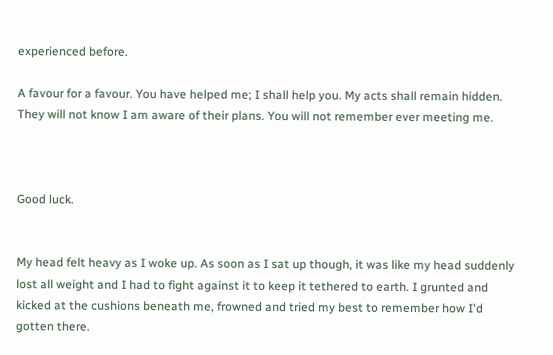experienced before.

A favour for a favour. You have helped me; I shall help you. My acts shall remain hidden. They will not know I am aware of their plans. You will not remember ever meeting me.



Good luck.


My head felt heavy as I woke up. As soon as I sat up though, it was like my head suddenly lost all weight and I had to fight against it to keep it tethered to earth. I grunted and kicked at the cushions beneath me, frowned and tried my best to remember how I'd gotten there.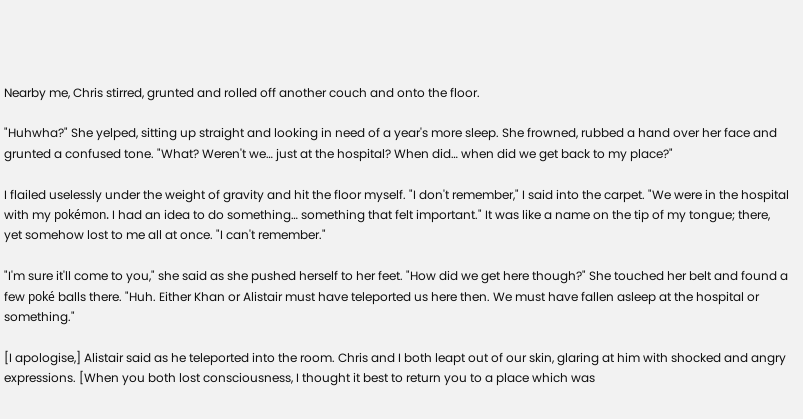Nearby me, Chris stirred, grunted and rolled off another couch and onto the floor.

"Huhwha?" She yelped, sitting up straight and looking in need of a year's more sleep. She frowned, rubbed a hand over her face and grunted a confused tone. "What? Weren't we… just at the hospital? When did… when did we get back to my place?"

I flailed uselessly under the weight of gravity and hit the floor myself. "I don't remember," I said into the carpet. "We were in the hospital with my pokémon. I had an idea to do something… something that felt important." It was like a name on the tip of my tongue; there, yet somehow lost to me all at once. "I can't remember."

"I'm sure it'll come to you," she said as she pushed herself to her feet. "How did we get here though?" She touched her belt and found a few poké balls there. "Huh. Either Khan or Alistair must have teleported us here then. We must have fallen asleep at the hospital or something."

[I apologise,] Alistair said as he teleported into the room. Chris and I both leapt out of our skin, glaring at him with shocked and angry expressions. [When you both lost consciousness, I thought it best to return you to a place which was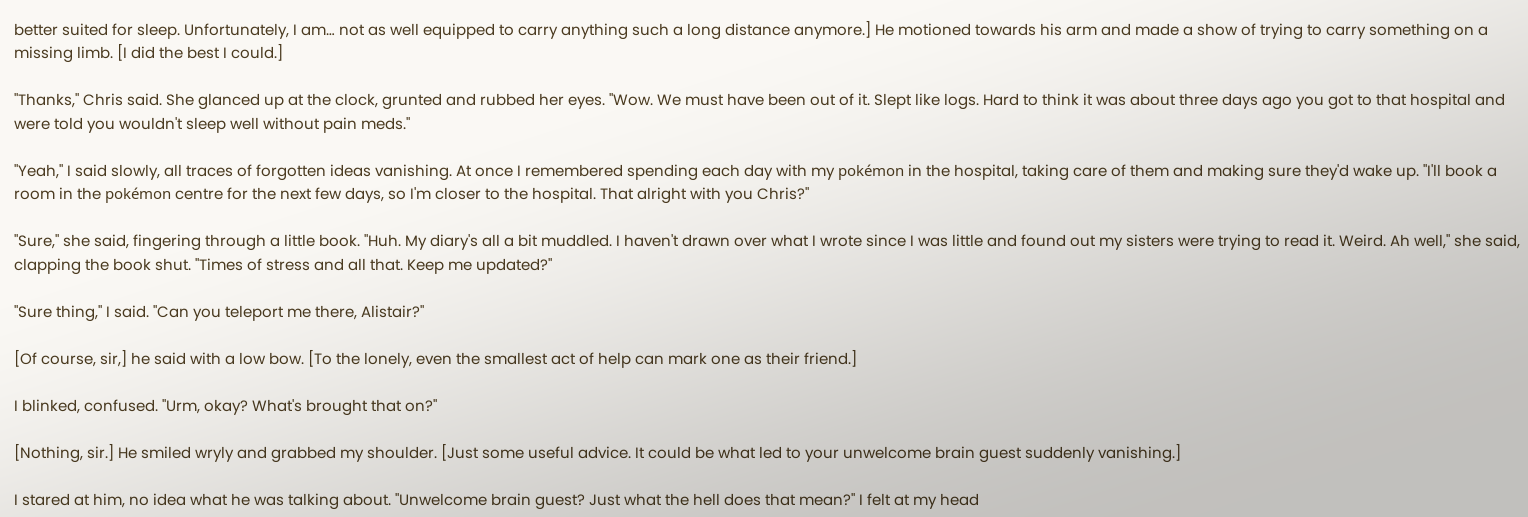better suited for sleep. Unfortunately, I am… not as well equipped to carry anything such a long distance anymore.] He motioned towards his arm and made a show of trying to carry something on a missing limb. [I did the best I could.]

"Thanks," Chris said. She glanced up at the clock, grunted and rubbed her eyes. "Wow. We must have been out of it. Slept like logs. Hard to think it was about three days ago you got to that hospital and were told you wouldn't sleep well without pain meds."

"Yeah," I said slowly, all traces of forgotten ideas vanishing. At once I remembered spending each day with my pokémon in the hospital, taking care of them and making sure they'd wake up. "I'll book a room in the pokémon centre for the next few days, so I'm closer to the hospital. That alright with you Chris?"

"Sure," she said, fingering through a little book. "Huh. My diary's all a bit muddled. I haven't drawn over what I wrote since I was little and found out my sisters were trying to read it. Weird. Ah well," she said, clapping the book shut. "Times of stress and all that. Keep me updated?"

"Sure thing," I said. "Can you teleport me there, Alistair?"

[Of course, sir,] he said with a low bow. [To the lonely, even the smallest act of help can mark one as their friend.]

I blinked, confused. "Urm, okay? What's brought that on?"

[Nothing, sir.] He smiled wryly and grabbed my shoulder. [Just some useful advice. It could be what led to your unwelcome brain guest suddenly vanishing.]

I stared at him, no idea what he was talking about. "Unwelcome brain guest? Just what the hell does that mean?" I felt at my head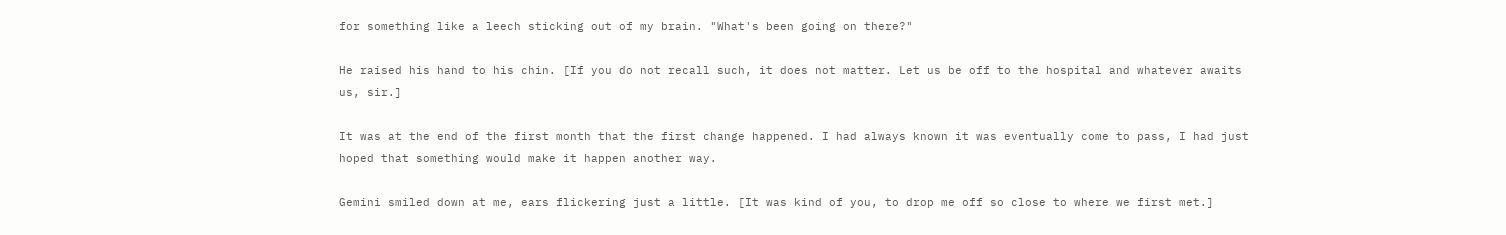for something like a leech sticking out of my brain. "What's been going on there?"

He raised his hand to his chin. [If you do not recall such, it does not matter. Let us be off to the hospital and whatever awaits us, sir.]

It was at the end of the first month that the first change happened. I had always known it was eventually come to pass, I had just hoped that something would make it happen another way.

Gemini smiled down at me, ears flickering just a little. [It was kind of you, to drop me off so close to where we first met.]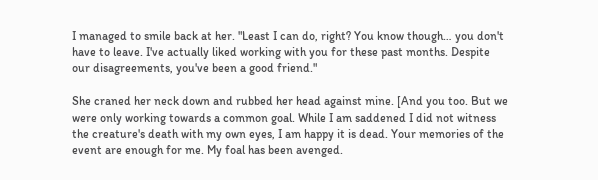I managed to smile back at her. "Least I can do, right? You know though… you don't have to leave. I've actually liked working with you for these past months. Despite our disagreements, you've been a good friend."

She craned her neck down and rubbed her head against mine. [And you too. But we were only working towards a common goal. While I am saddened I did not witness the creature's death with my own eyes, I am happy it is dead. Your memories of the event are enough for me. My foal has been avenged.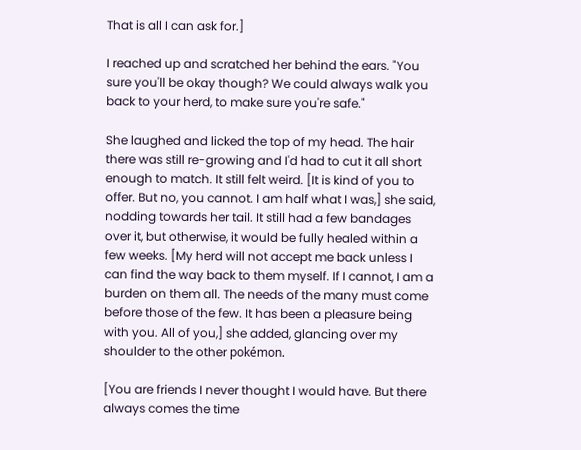That is all I can ask for.]

I reached up and scratched her behind the ears. "You sure you'll be okay though? We could always walk you back to your herd, to make sure you're safe."

She laughed and licked the top of my head. The hair there was still re-growing and I'd had to cut it all short enough to match. It still felt weird. [It is kind of you to offer. But no, you cannot. I am half what I was,] she said, nodding towards her tail. It still had a few bandages over it, but otherwise, it would be fully healed within a few weeks. [My herd will not accept me back unless I can find the way back to them myself. If I cannot, I am a burden on them all. The needs of the many must come before those of the few. It has been a pleasure being with you. All of you,] she added, glancing over my shoulder to the other pokémon.

[You are friends I never thought I would have. But there always comes the time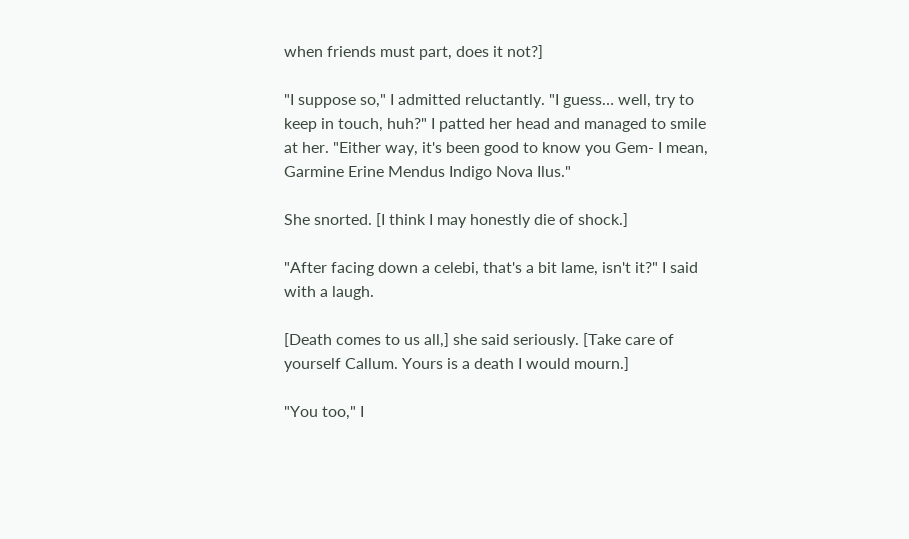when friends must part, does it not?]

"I suppose so," I admitted reluctantly. "I guess… well, try to keep in touch, huh?" I patted her head and managed to smile at her. "Either way, it's been good to know you Gem- I mean, Garmine Erine Mendus Indigo Nova Ilus."

She snorted. [I think I may honestly die of shock.]

"After facing down a celebi, that's a bit lame, isn't it?" I said with a laugh.

[Death comes to us all,] she said seriously. [Take care of yourself Callum. Yours is a death I would mourn.]

"You too," I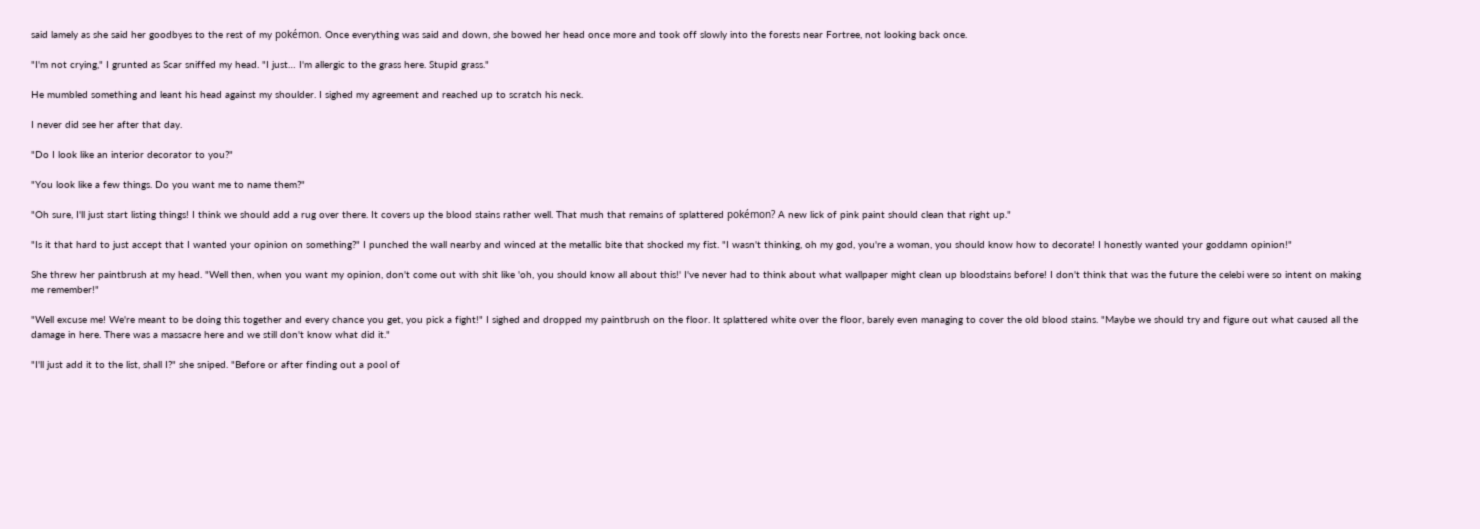said lamely as she said her goodbyes to the rest of my pokémon. Once everything was said and down, she bowed her head once more and took off slowly into the forests near Fortree, not looking back once.

"I'm not crying," I grunted as Scar sniffed my head. "I just… I'm allergic to the grass here. Stupid grass."

He mumbled something and leant his head against my shoulder. I sighed my agreement and reached up to scratch his neck.

I never did see her after that day.

"Do I look like an interior decorator to you?"

"You look like a few things. Do you want me to name them?"

"Oh sure, I'll just start listing things! I think we should add a rug over there. It covers up the blood stains rather well. That mush that remains of splattered pokémon? A new lick of pink paint should clean that right up."

"Is it that hard to just accept that I wanted your opinion on something?" I punched the wall nearby and winced at the metallic bite that shocked my fist. "I wasn't thinking, oh my god, you're a woman, you should know how to decorate! I honestly wanted your goddamn opinion!"

She threw her paintbrush at my head. "Well then, when you want my opinion, don't come out with shit like 'oh, you should know all about this!' I've never had to think about what wallpaper might clean up bloodstains before! I don't think that was the future the celebi were so intent on making me remember!"

"Well excuse me! We're meant to be doing this together and every chance you get, you pick a fight!" I sighed and dropped my paintbrush on the floor. It splattered white over the floor, barely even managing to cover the old blood stains. "Maybe we should try and figure out what caused all the damage in here. There was a massacre here and we still don't know what did it."

"I'll just add it to the list, shall I?" she sniped. "Before or after finding out a pool of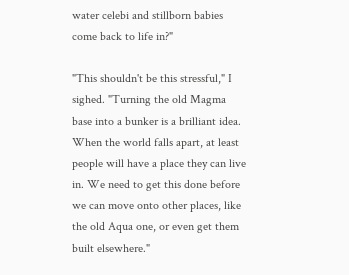water celebi and stillborn babies come back to life in?"

"This shouldn't be this stressful," I sighed. "Turning the old Magma base into a bunker is a brilliant idea. When the world falls apart, at least people will have a place they can live in. We need to get this done before we can move onto other places, like the old Aqua one, or even get them built elsewhere."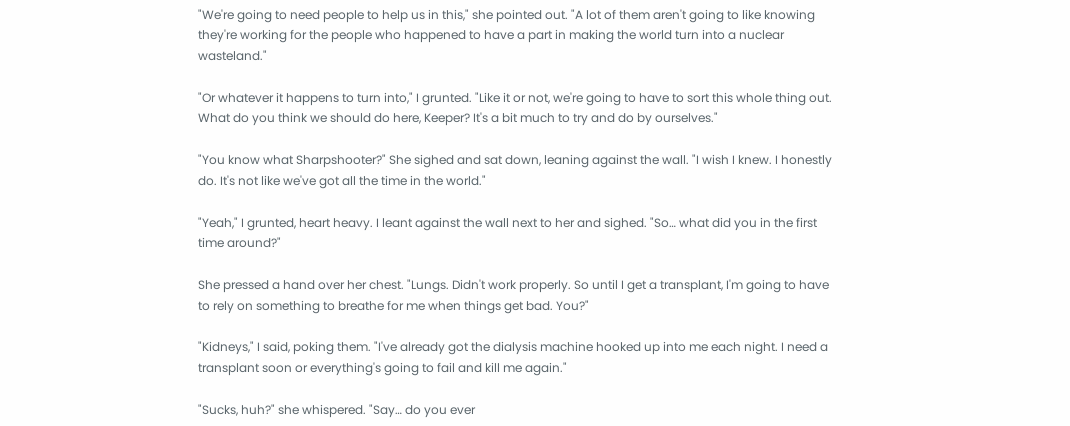"We're going to need people to help us in this," she pointed out. "A lot of them aren't going to like knowing they're working for the people who happened to have a part in making the world turn into a nuclear wasteland."

"Or whatever it happens to turn into," I grunted. "Like it or not, we're going to have to sort this whole thing out. What do you think we should do here, Keeper? It's a bit much to try and do by ourselves."

"You know what Sharpshooter?" She sighed and sat down, leaning against the wall. "I wish I knew. I honestly do. It's not like we've got all the time in the world."

"Yeah," I grunted, heart heavy. I leant against the wall next to her and sighed. "So… what did you in the first time around?"

She pressed a hand over her chest. "Lungs. Didn't work properly. So until I get a transplant, I'm going to have to rely on something to breathe for me when things get bad. You?"

"Kidneys," I said, poking them. "I've already got the dialysis machine hooked up into me each night. I need a transplant soon or everything's going to fail and kill me again."

"Sucks, huh?" she whispered. "Say… do you ever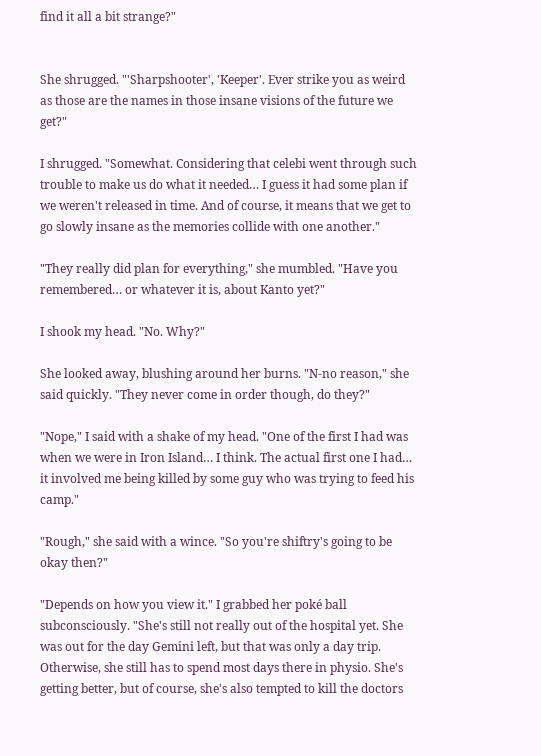find it all a bit strange?"


She shrugged. "'Sharpshooter', 'Keeper'. Ever strike you as weird as those are the names in those insane visions of the future we get?"

I shrugged. "Somewhat. Considering that celebi went through such trouble to make us do what it needed… I guess it had some plan if we weren't released in time. And of course, it means that we get to go slowly insane as the memories collide with one another."

"They really did plan for everything," she mumbled. "Have you remembered… or whatever it is, about Kanto yet?"

I shook my head. "No. Why?"

She looked away, blushing around her burns. "N-no reason," she said quickly. "They never come in order though, do they?"

"Nope," I said with a shake of my head. "One of the first I had was when we were in Iron Island… I think. The actual first one I had… it involved me being killed by some guy who was trying to feed his camp."

"Rough," she said with a wince. "So you're shiftry's going to be okay then?"

"Depends on how you view it." I grabbed her poké ball subconsciously. "She's still not really out of the hospital yet. She was out for the day Gemini left, but that was only a day trip. Otherwise, she still has to spend most days there in physio. She's getting better, but of course, she's also tempted to kill the doctors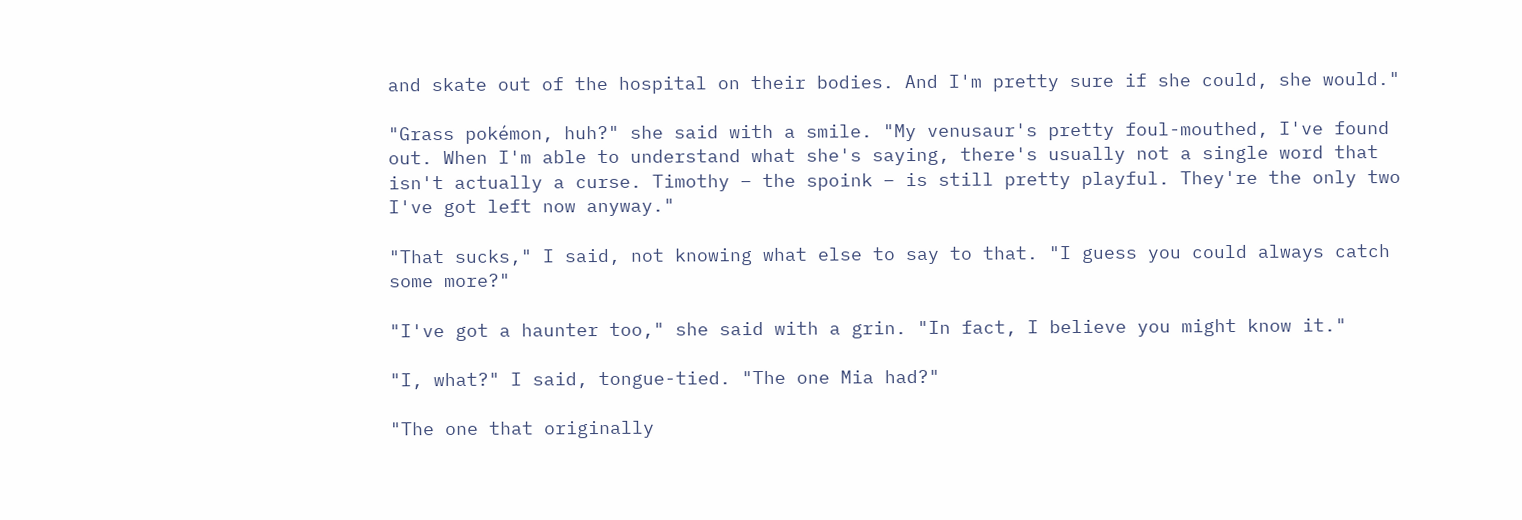and skate out of the hospital on their bodies. And I'm pretty sure if she could, she would."

"Grass pokémon, huh?" she said with a smile. "My venusaur's pretty foul-mouthed, I've found out. When I'm able to understand what she's saying, there's usually not a single word that isn't actually a curse. Timothy – the spoink – is still pretty playful. They're the only two I've got left now anyway."

"That sucks," I said, not knowing what else to say to that. "I guess you could always catch some more?"

"I've got a haunter too," she said with a grin. "In fact, I believe you might know it."

"I, what?" I said, tongue-tied. "The one Mia had?"

"The one that originally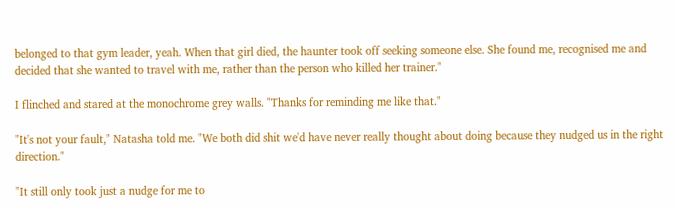belonged to that gym leader, yeah. When that girl died, the haunter took off seeking someone else. She found me, recognised me and decided that she wanted to travel with me, rather than the person who killed her trainer."

I flinched and stared at the monochrome grey walls. "Thanks for reminding me like that."

"It's not your fault," Natasha told me. "We both did shit we'd have never really thought about doing because they nudged us in the right direction."

"It still only took just a nudge for me to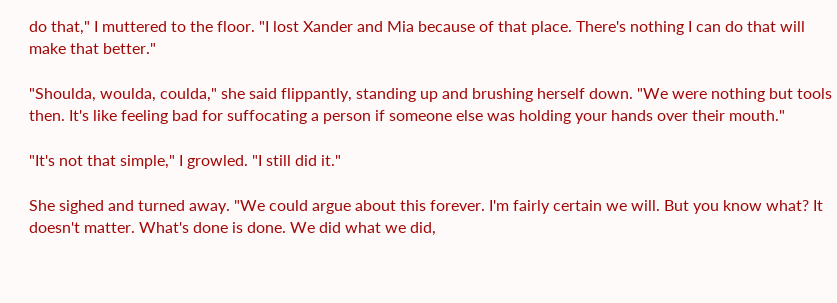do that," I muttered to the floor. "I lost Xander and Mia because of that place. There's nothing I can do that will make that better."

"Shoulda, woulda, coulda," she said flippantly, standing up and brushing herself down. "We were nothing but tools then. It's like feeling bad for suffocating a person if someone else was holding your hands over their mouth."

"It's not that simple," I growled. "I still did it."

She sighed and turned away. "We could argue about this forever. I'm fairly certain we will. But you know what? It doesn't matter. What's done is done. We did what we did,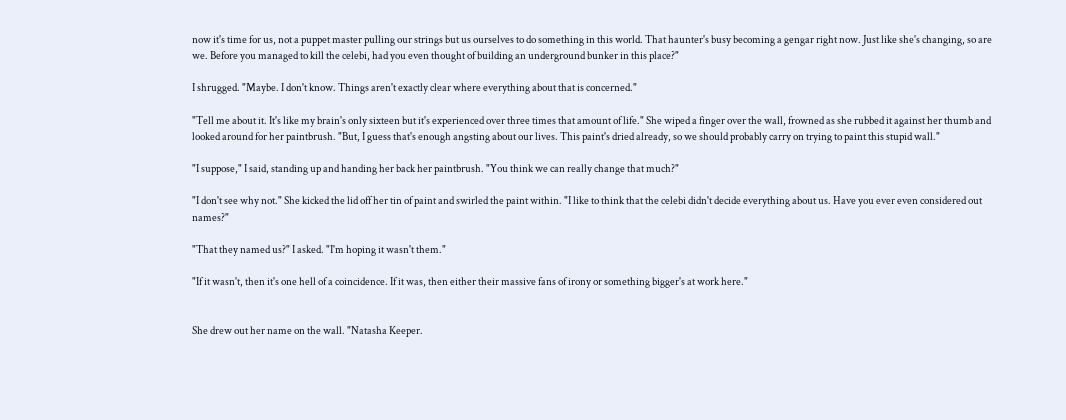now it's time for us, not a puppet master pulling our strings but us ourselves to do something in this world. That haunter's busy becoming a gengar right now. Just like she's changing, so are we. Before you managed to kill the celebi, had you even thought of building an underground bunker in this place?"

I shrugged. "Maybe. I don't know. Things aren't exactly clear where everything about that is concerned."

"Tell me about it. It's like my brain's only sixteen but it's experienced over three times that amount of life." She wiped a finger over the wall, frowned as she rubbed it against her thumb and looked around for her paintbrush. "But, I guess that's enough angsting about our lives. This paint's dried already, so we should probably carry on trying to paint this stupid wall."

"I suppose," I said, standing up and handing her back her paintbrush. "You think we can really change that much?"

"I don't see why not." She kicked the lid off her tin of paint and swirled the paint within. "I like to think that the celebi didn't decide everything about us. Have you ever even considered out names?"

"That they named us?" I asked. "I'm hoping it wasn't them."

"If it wasn't, then it's one hell of a coincidence. If it was, then either their massive fans of irony or something bigger's at work here."


She drew out her name on the wall. "Natasha Keeper.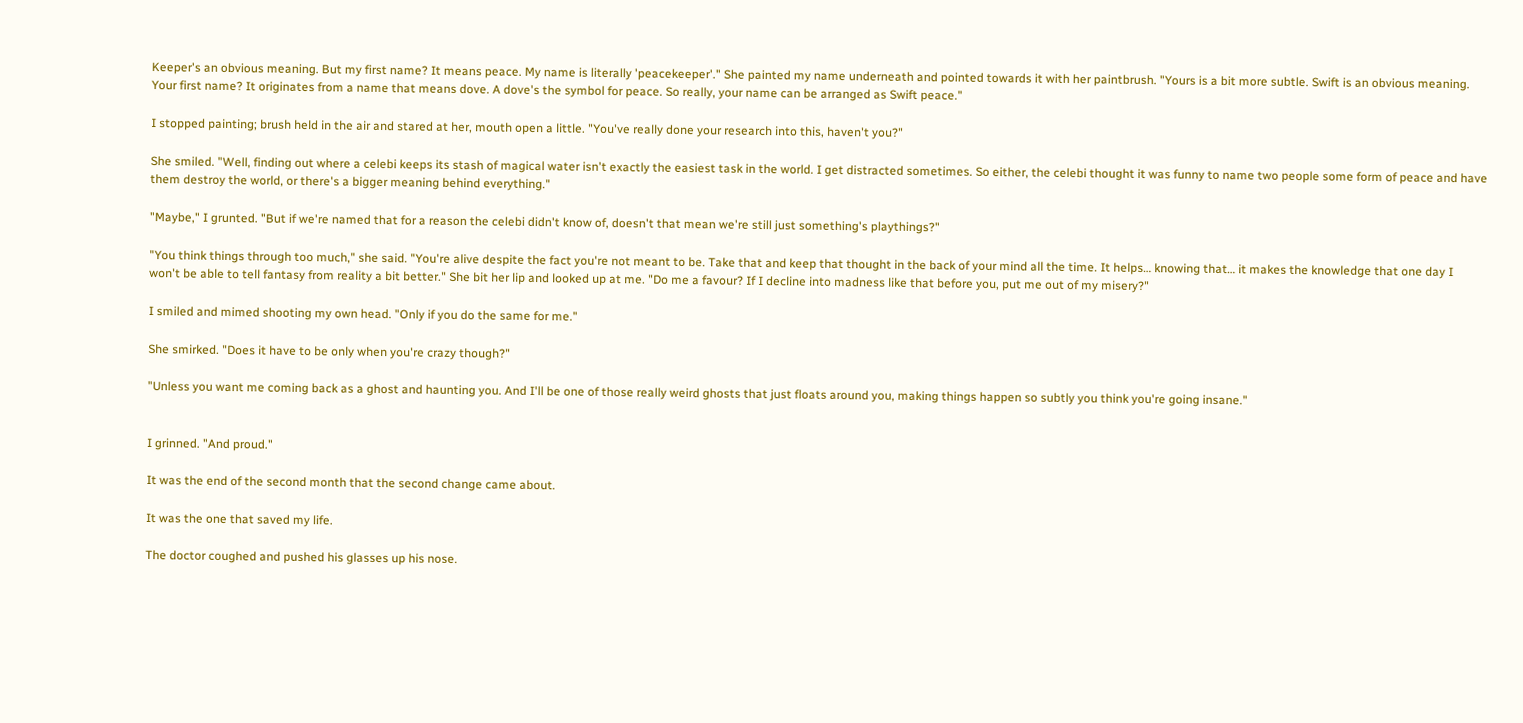Keeper's an obvious meaning. But my first name? It means peace. My name is literally 'peacekeeper'." She painted my name underneath and pointed towards it with her paintbrush. "Yours is a bit more subtle. Swift is an obvious meaning. Your first name? It originates from a name that means dove. A dove's the symbol for peace. So really, your name can be arranged as Swift peace."

I stopped painting; brush held in the air and stared at her, mouth open a little. "You've really done your research into this, haven't you?"

She smiled. "Well, finding out where a celebi keeps its stash of magical water isn't exactly the easiest task in the world. I get distracted sometimes. So either, the celebi thought it was funny to name two people some form of peace and have them destroy the world, or there's a bigger meaning behind everything."

"Maybe," I grunted. "But if we're named that for a reason the celebi didn't know of, doesn't that mean we're still just something's playthings?"

"You think things through too much," she said. "You're alive despite the fact you're not meant to be. Take that and keep that thought in the back of your mind all the time. It helps… knowing that… it makes the knowledge that one day I won't be able to tell fantasy from reality a bit better." She bit her lip and looked up at me. "Do me a favour? If I decline into madness like that before you, put me out of my misery?"

I smiled and mimed shooting my own head. "Only if you do the same for me."

She smirked. "Does it have to be only when you're crazy though?"

"Unless you want me coming back as a ghost and haunting you. And I'll be one of those really weird ghosts that just floats around you, making things happen so subtly you think you're going insane."


I grinned. "And proud."

It was the end of the second month that the second change came about.

It was the one that saved my life.

The doctor coughed and pushed his glasses up his nose.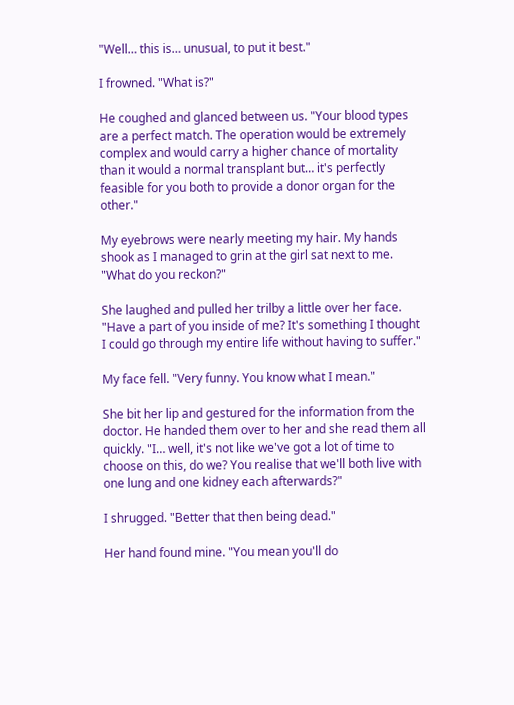"Well… this is… unusual, to put it best."

I frowned. "What is?"

He coughed and glanced between us. "Your blood types are a perfect match. The operation would be extremely complex and would carry a higher chance of mortality than it would a normal transplant but… it's perfectly feasible for you both to provide a donor organ for the other."

My eyebrows were nearly meeting my hair. My hands shook as I managed to grin at the girl sat next to me. "What do you reckon?"

She laughed and pulled her trilby a little over her face. "Have a part of you inside of me? It's something I thought I could go through my entire life without having to suffer."

My face fell. "Very funny. You know what I mean."

She bit her lip and gestured for the information from the doctor. He handed them over to her and she read them all quickly. "I… well, it's not like we've got a lot of time to choose on this, do we? You realise that we'll both live with one lung and one kidney each afterwards?"

I shrugged. "Better that then being dead."

Her hand found mine. "You mean you'll do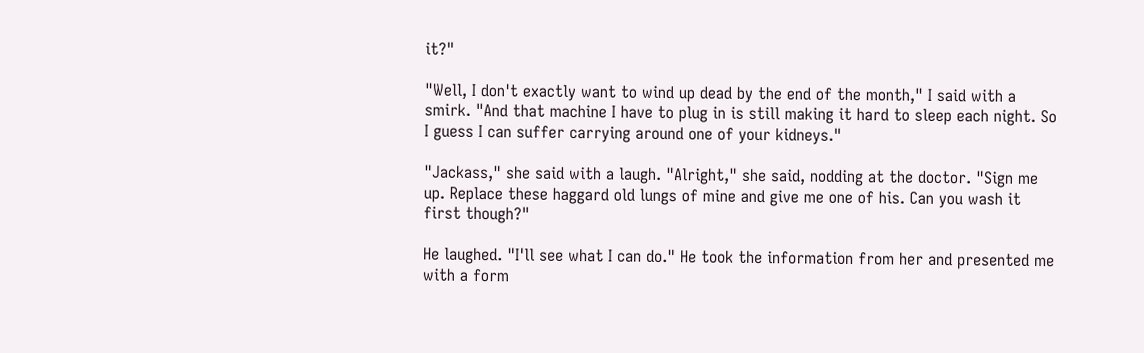it?"

"Well, I don't exactly want to wind up dead by the end of the month," I said with a smirk. "And that machine I have to plug in is still making it hard to sleep each night. So I guess I can suffer carrying around one of your kidneys."

"Jackass," she said with a laugh. "Alright," she said, nodding at the doctor. "Sign me up. Replace these haggard old lungs of mine and give me one of his. Can you wash it first though?"

He laughed. "I'll see what I can do." He took the information from her and presented me with a form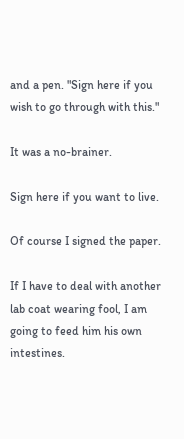and a pen. "Sign here if you wish to go through with this."

It was a no-brainer.

Sign here if you want to live.

Of course I signed the paper.

If I have to deal with another lab coat wearing fool, I am going to feed him his own intestines.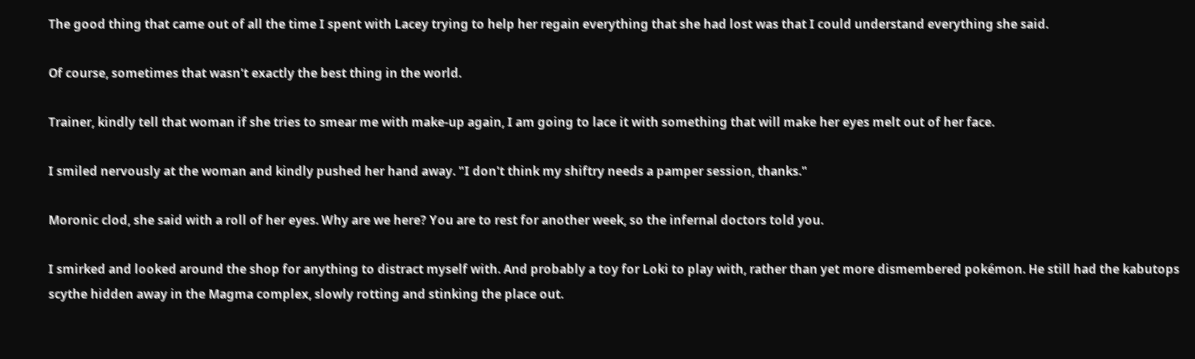The good thing that came out of all the time I spent with Lacey trying to help her regain everything that she had lost was that I could understand everything she said.

Of course, sometimes that wasn't exactly the best thing in the world.

Trainer, kindly tell that woman if she tries to smear me with make-up again, I am going to lace it with something that will make her eyes melt out of her face.

I smiled nervously at the woman and kindly pushed her hand away. "I don't think my shiftry needs a pamper session, thanks."

Moronic clod, she said with a roll of her eyes. Why are we here? You are to rest for another week, so the infernal doctors told you.

I smirked and looked around the shop for anything to distract myself with. And probably a toy for Loki to play with, rather than yet more dismembered pokémon. He still had the kabutops scythe hidden away in the Magma complex, slowly rotting and stinking the place out.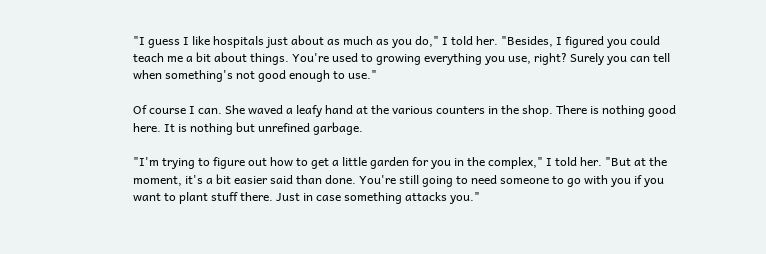"I guess I like hospitals just about as much as you do," I told her. "Besides, I figured you could teach me a bit about things. You're used to growing everything you use, right? Surely you can tell when something's not good enough to use."

Of course I can. She waved a leafy hand at the various counters in the shop. There is nothing good here. It is nothing but unrefined garbage.

"I'm trying to figure out how to get a little garden for you in the complex," I told her. "But at the moment, it's a bit easier said than done. You're still going to need someone to go with you if you want to plant stuff there. Just in case something attacks you."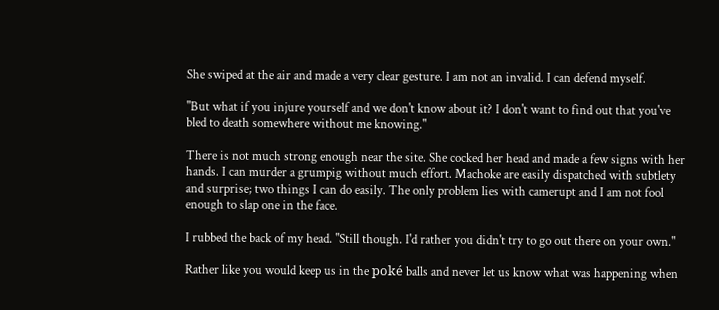She swiped at the air and made a very clear gesture. I am not an invalid. I can defend myself.

"But what if you injure yourself and we don't know about it? I don't want to find out that you've bled to death somewhere without me knowing."

There is not much strong enough near the site. She cocked her head and made a few signs with her hands. I can murder a grumpig without much effort. Machoke are easily dispatched with subtlety and surprise; two things I can do easily. The only problem lies with camerupt and I am not fool enough to slap one in the face.

I rubbed the back of my head. "Still though. I'd rather you didn't try to go out there on your own."

Rather like you would keep us in the poké balls and never let us know what was happening when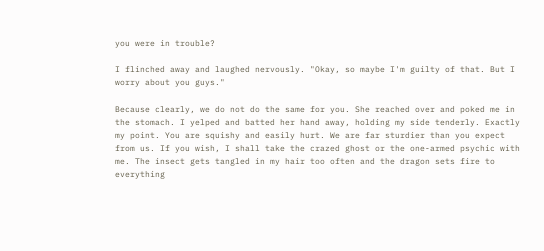you were in trouble?

I flinched away and laughed nervously. "Okay, so maybe I'm guilty of that. But I worry about you guys."

Because clearly, we do not do the same for you. She reached over and poked me in the stomach. I yelped and batted her hand away, holding my side tenderly. Exactly my point. You are squishy and easily hurt. We are far sturdier than you expect from us. If you wish, I shall take the crazed ghost or the one-armed psychic with me. The insect gets tangled in my hair too often and the dragon sets fire to everything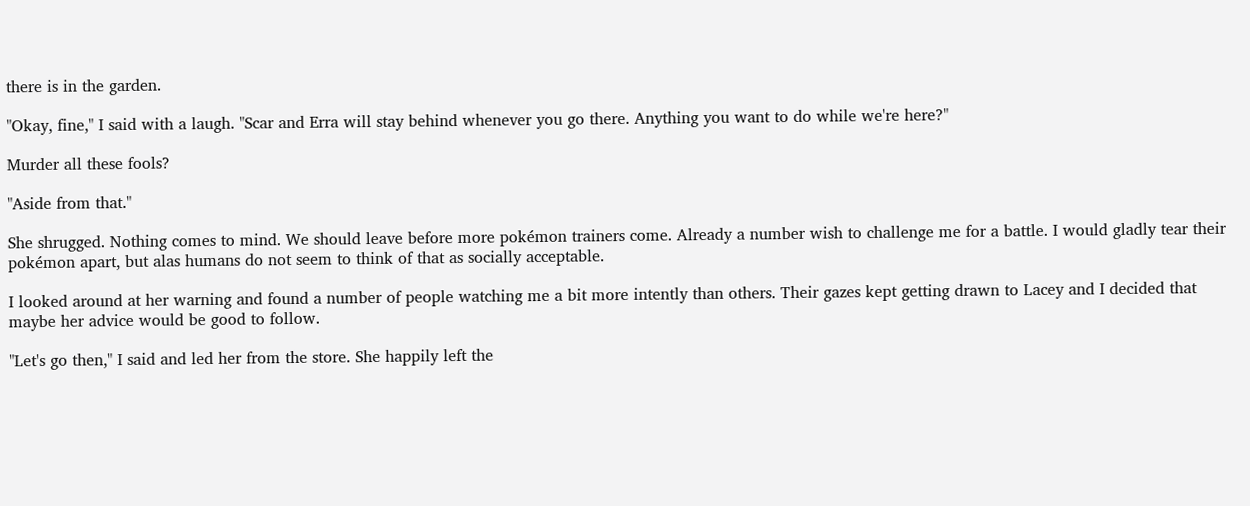there is in the garden.

"Okay, fine," I said with a laugh. "Scar and Erra will stay behind whenever you go there. Anything you want to do while we're here?"

Murder all these fools?

"Aside from that."

She shrugged. Nothing comes to mind. We should leave before more pokémon trainers come. Already a number wish to challenge me for a battle. I would gladly tear their pokémon apart, but alas humans do not seem to think of that as socially acceptable.

I looked around at her warning and found a number of people watching me a bit more intently than others. Their gazes kept getting drawn to Lacey and I decided that maybe her advice would be good to follow.

"Let's go then," I said and led her from the store. She happily left the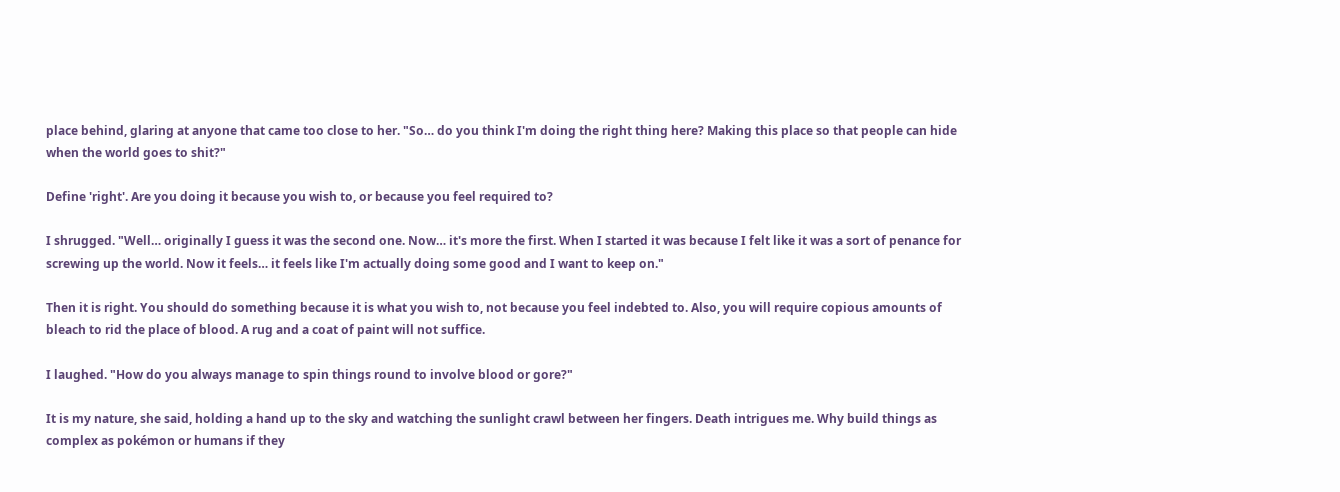place behind, glaring at anyone that came too close to her. "So… do you think I'm doing the right thing here? Making this place so that people can hide when the world goes to shit?"

Define 'right'. Are you doing it because you wish to, or because you feel required to?

I shrugged. "Well… originally I guess it was the second one. Now… it's more the first. When I started it was because I felt like it was a sort of penance for screwing up the world. Now it feels… it feels like I'm actually doing some good and I want to keep on."

Then it is right. You should do something because it is what you wish to, not because you feel indebted to. Also, you will require copious amounts of bleach to rid the place of blood. A rug and a coat of paint will not suffice.

I laughed. "How do you always manage to spin things round to involve blood or gore?"

It is my nature, she said, holding a hand up to the sky and watching the sunlight crawl between her fingers. Death intrigues me. Why build things as complex as pokémon or humans if they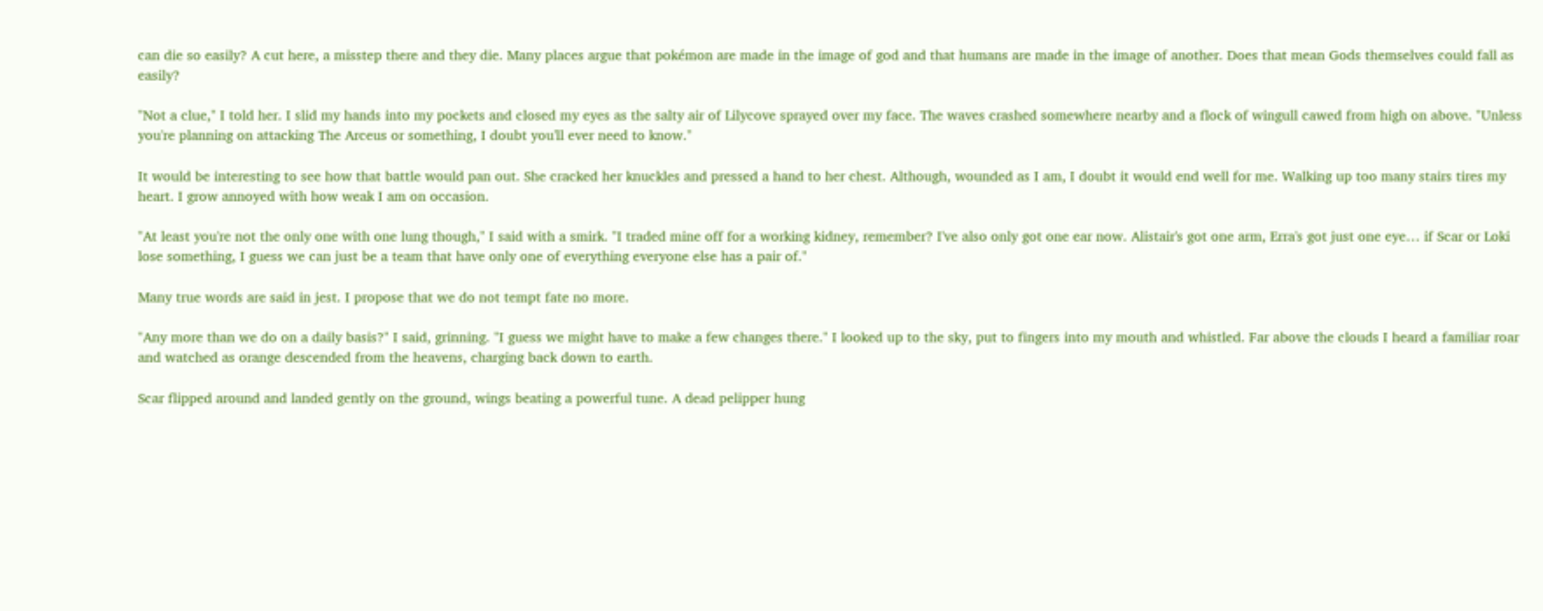can die so easily? A cut here, a misstep there and they die. Many places argue that pokémon are made in the image of god and that humans are made in the image of another. Does that mean Gods themselves could fall as easily?

"Not a clue," I told her. I slid my hands into my pockets and closed my eyes as the salty air of Lilycove sprayed over my face. The waves crashed somewhere nearby and a flock of wingull cawed from high on above. "Unless you're planning on attacking The Arceus or something, I doubt you'll ever need to know."

It would be interesting to see how that battle would pan out. She cracked her knuckles and pressed a hand to her chest. Although, wounded as I am, I doubt it would end well for me. Walking up too many stairs tires my heart. I grow annoyed with how weak I am on occasion.

"At least you're not the only one with one lung though," I said with a smirk. "I traded mine off for a working kidney, remember? I've also only got one ear now. Alistair's got one arm, Erra's got just one eye… if Scar or Loki lose something, I guess we can just be a team that have only one of everything everyone else has a pair of."

Many true words are said in jest. I propose that we do not tempt fate no more.

"Any more than we do on a daily basis?" I said, grinning. "I guess we might have to make a few changes there." I looked up to the sky, put to fingers into my mouth and whistled. Far above the clouds I heard a familiar roar and watched as orange descended from the heavens, charging back down to earth.

Scar flipped around and landed gently on the ground, wings beating a powerful tune. A dead pelipper hung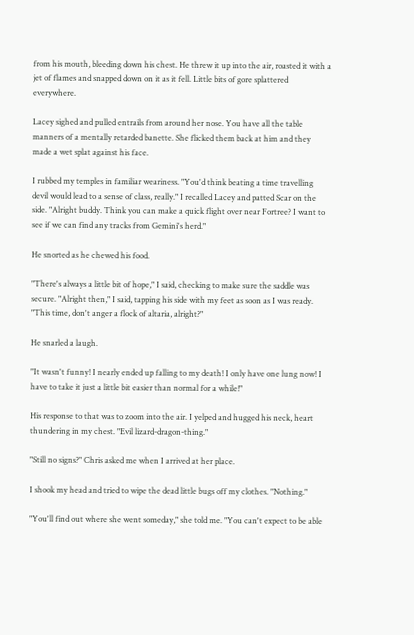from his mouth, bleeding down his chest. He threw it up into the air, roasted it with a jet of flames and snapped down on it as it fell. Little bits of gore splattered everywhere.

Lacey sighed and pulled entrails from around her nose. You have all the table manners of a mentally retarded banette. She flicked them back at him and they made a wet splat against his face.

I rubbed my temples in familiar weariness. "You'd think beating a time travelling devil would lead to a sense of class, really." I recalled Lacey and patted Scar on the side. "Alright buddy. Think you can make a quick flight over near Fortree? I want to see if we can find any tracks from Gemini's herd."

He snorted as he chewed his food.

"There's always a little bit of hope," I said, checking to make sure the saddle was secure. "Alright then," I said, tapping his side with my feet as soon as I was ready. "This time, don't anger a flock of altaria, alright?"

He snarled a laugh.

"It wasn't funny! I nearly ended up falling to my death! I only have one lung now! I have to take it just a little bit easier than normal for a while!"

His response to that was to zoom into the air. I yelped and hugged his neck, heart thundering in my chest. "Evil lizard-dragon-thing."

"Still no signs?" Chris asked me when I arrived at her place.

I shook my head and tried to wipe the dead little bugs off my clothes. "Nothing."

"You'll find out where she went someday," she told me. "You can't expect to be able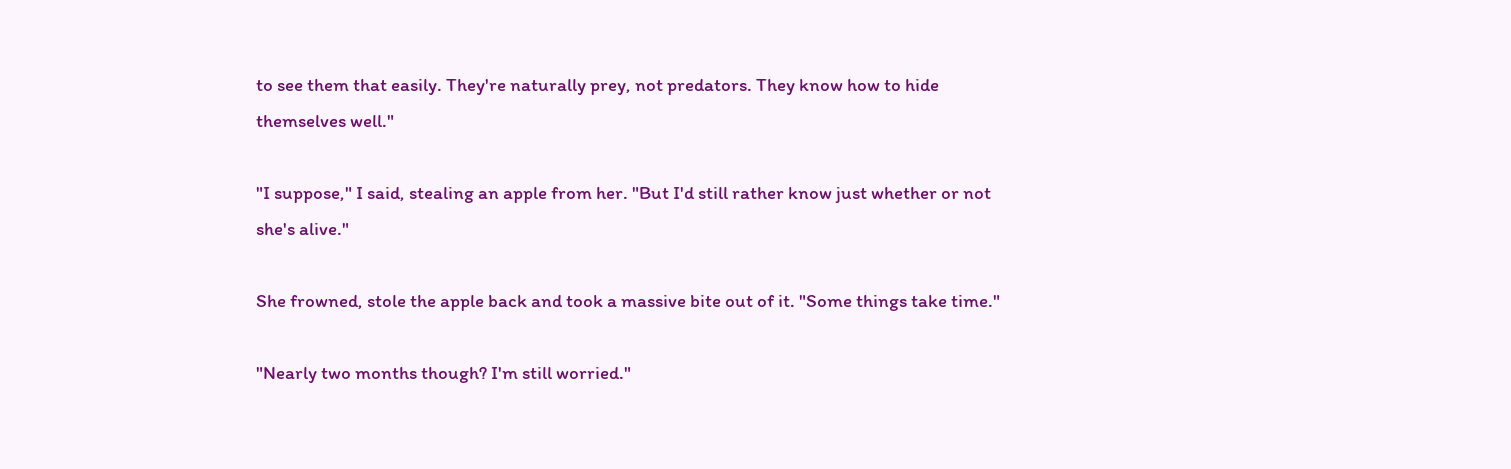to see them that easily. They're naturally prey, not predators. They know how to hide themselves well."

"I suppose," I said, stealing an apple from her. "But I'd still rather know just whether or not she's alive."

She frowned, stole the apple back and took a massive bite out of it. "Some things take time."

"Nearly two months though? I'm still worried."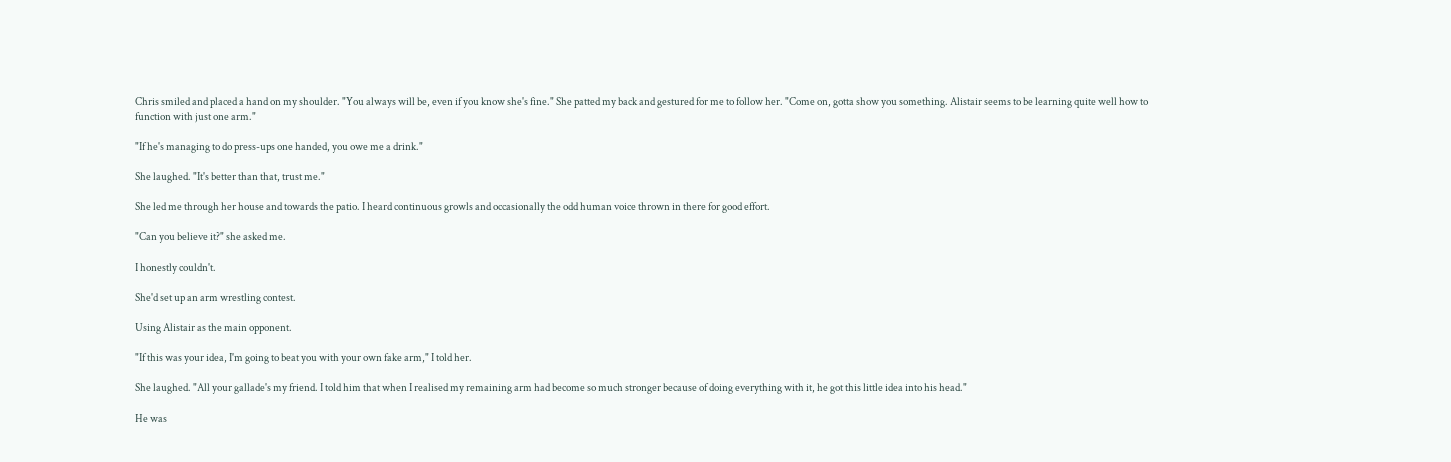Chris smiled and placed a hand on my shoulder. "You always will be, even if you know she's fine." She patted my back and gestured for me to follow her. "Come on, gotta show you something. Alistair seems to be learning quite well how to function with just one arm."

"If he's managing to do press-ups one handed, you owe me a drink."

She laughed. "It's better than that, trust me."

She led me through her house and towards the patio. I heard continuous growls and occasionally the odd human voice thrown in there for good effort.

"Can you believe it?" she asked me.

I honestly couldn't.

She'd set up an arm wrestling contest.

Using Alistair as the main opponent.

"If this was your idea, I'm going to beat you with your own fake arm," I told her.

She laughed. "All your gallade's my friend. I told him that when I realised my remaining arm had become so much stronger because of doing everything with it, he got this little idea into his head."

He was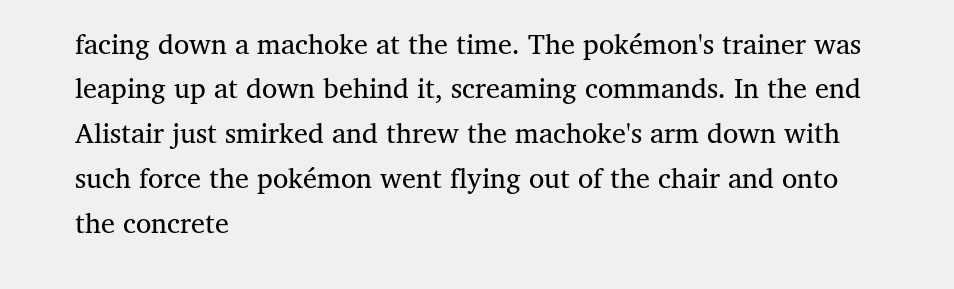facing down a machoke at the time. The pokémon's trainer was leaping up at down behind it, screaming commands. In the end Alistair just smirked and threw the machoke's arm down with such force the pokémon went flying out of the chair and onto the concrete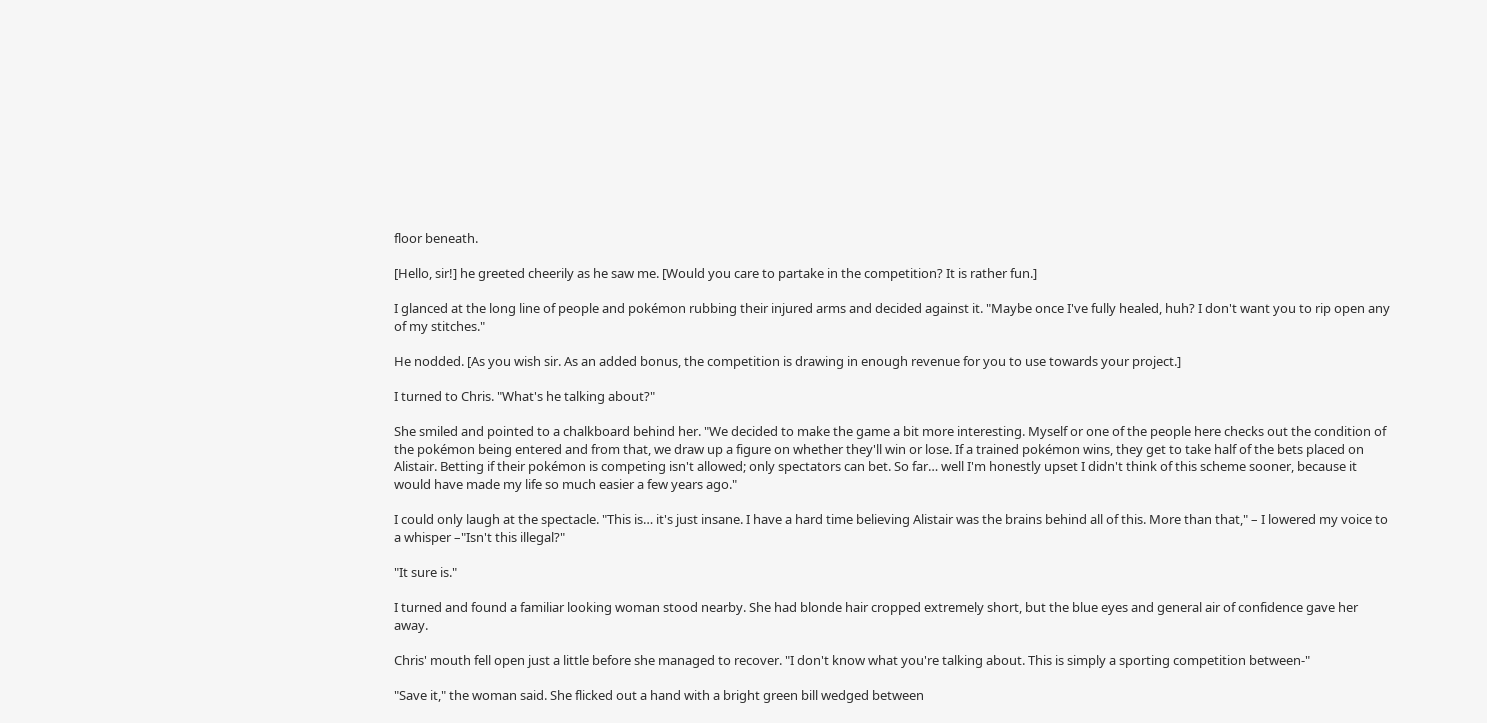floor beneath.

[Hello, sir!] he greeted cheerily as he saw me. [Would you care to partake in the competition? It is rather fun.]

I glanced at the long line of people and pokémon rubbing their injured arms and decided against it. "Maybe once I've fully healed, huh? I don't want you to rip open any of my stitches."

He nodded. [As you wish sir. As an added bonus, the competition is drawing in enough revenue for you to use towards your project.]

I turned to Chris. "What's he talking about?"

She smiled and pointed to a chalkboard behind her. "We decided to make the game a bit more interesting. Myself or one of the people here checks out the condition of the pokémon being entered and from that, we draw up a figure on whether they'll win or lose. If a trained pokémon wins, they get to take half of the bets placed on Alistair. Betting if their pokémon is competing isn't allowed; only spectators can bet. So far… well I'm honestly upset I didn't think of this scheme sooner, because it would have made my life so much easier a few years ago."

I could only laugh at the spectacle. "This is… it's just insane. I have a hard time believing Alistair was the brains behind all of this. More than that," – I lowered my voice to a whisper –"Isn't this illegal?"

"It sure is."

I turned and found a familiar looking woman stood nearby. She had blonde hair cropped extremely short, but the blue eyes and general air of confidence gave her away.

Chris' mouth fell open just a little before she managed to recover. "I don't know what you're talking about. This is simply a sporting competition between-"

"Save it," the woman said. She flicked out a hand with a bright green bill wedged between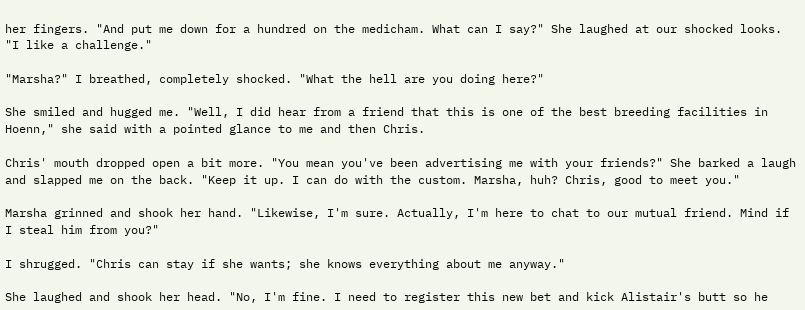her fingers. "And put me down for a hundred on the medicham. What can I say?" She laughed at our shocked looks. "I like a challenge."

"Marsha?" I breathed, completely shocked. "What the hell are you doing here?"

She smiled and hugged me. "Well, I did hear from a friend that this is one of the best breeding facilities in Hoenn," she said with a pointed glance to me and then Chris.

Chris' mouth dropped open a bit more. "You mean you've been advertising me with your friends?" She barked a laugh and slapped me on the back. "Keep it up. I can do with the custom. Marsha, huh? Chris, good to meet you."

Marsha grinned and shook her hand. "Likewise, I'm sure. Actually, I'm here to chat to our mutual friend. Mind if I steal him from you?"

I shrugged. "Chris can stay if she wants; she knows everything about me anyway."

She laughed and shook her head. "No, I'm fine. I need to register this new bet and kick Alistair's butt so he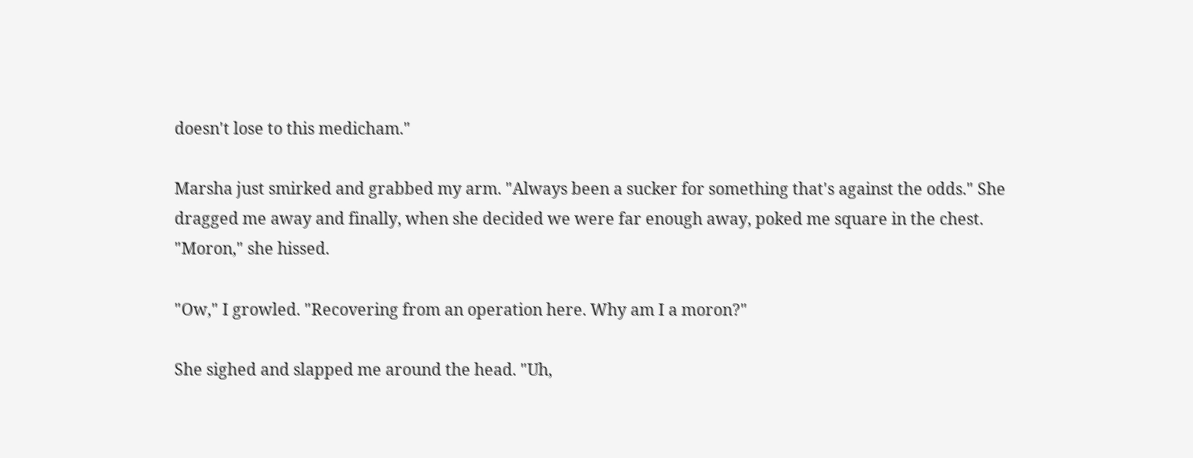doesn't lose to this medicham."

Marsha just smirked and grabbed my arm. "Always been a sucker for something that's against the odds." She dragged me away and finally, when she decided we were far enough away, poked me square in the chest. "Moron," she hissed.

"Ow," I growled. "Recovering from an operation here. Why am I a moron?"

She sighed and slapped me around the head. "Uh,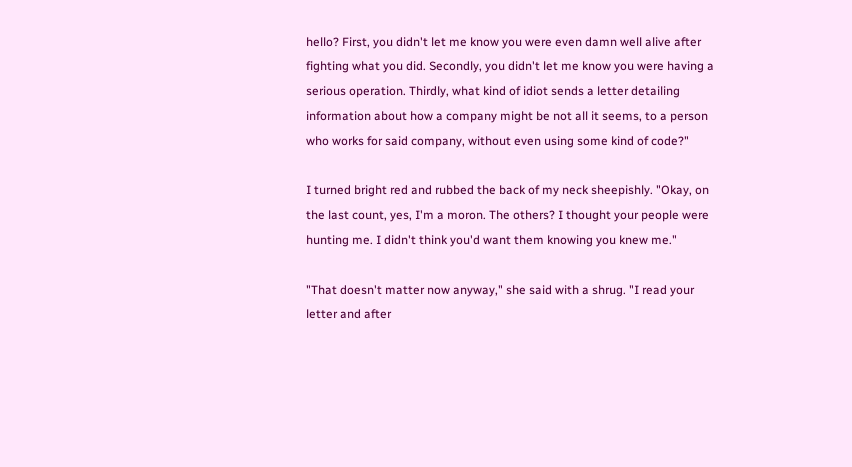hello? First, you didn't let me know you were even damn well alive after fighting what you did. Secondly, you didn't let me know you were having a serious operation. Thirdly, what kind of idiot sends a letter detailing information about how a company might be not all it seems, to a person who works for said company, without even using some kind of code?"

I turned bright red and rubbed the back of my neck sheepishly. "Okay, on the last count, yes, I'm a moron. The others? I thought your people were hunting me. I didn't think you'd want them knowing you knew me."

"That doesn't matter now anyway," she said with a shrug. "I read your letter and after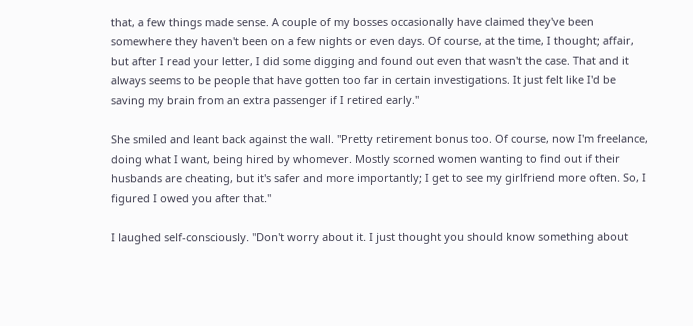that, a few things made sense. A couple of my bosses occasionally have claimed they've been somewhere they haven't been on a few nights or even days. Of course, at the time, I thought; affair, but after I read your letter, I did some digging and found out even that wasn't the case. That and it always seems to be people that have gotten too far in certain investigations. It just felt like I'd be saving my brain from an extra passenger if I retired early."

She smiled and leant back against the wall. "Pretty retirement bonus too. Of course, now I'm freelance, doing what I want, being hired by whomever. Mostly scorned women wanting to find out if their husbands are cheating, but it's safer and more importantly; I get to see my girlfriend more often. So, I figured I owed you after that."

I laughed self-consciously. "Don't worry about it. I just thought you should know something about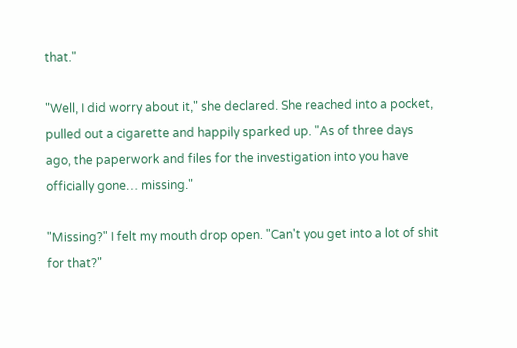that."

"Well, I did worry about it," she declared. She reached into a pocket, pulled out a cigarette and happily sparked up. "As of three days ago, the paperwork and files for the investigation into you have officially gone… missing."

"Missing?" I felt my mouth drop open. "Can't you get into a lot of shit for that?"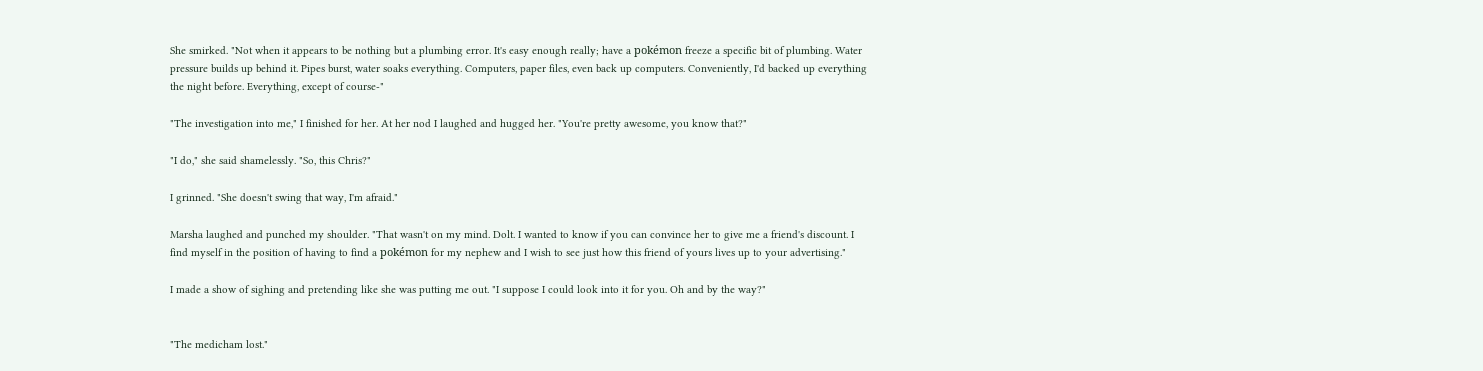She smirked. "Not when it appears to be nothing but a plumbing error. It's easy enough really; have a pokémon freeze a specific bit of plumbing. Water pressure builds up behind it. Pipes burst, water soaks everything. Computers, paper files, even back up computers. Conveniently, I'd backed up everything the night before. Everything, except of course-"

"The investigation into me," I finished for her. At her nod I laughed and hugged her. "You're pretty awesome, you know that?"

"I do," she said shamelessly. "So, this Chris?"

I grinned. "She doesn't swing that way, I'm afraid."

Marsha laughed and punched my shoulder. "That wasn't on my mind. Dolt. I wanted to know if you can convince her to give me a friend's discount. I find myself in the position of having to find a pokémon for my nephew and I wish to see just how this friend of yours lives up to your advertising."

I made a show of sighing and pretending like she was putting me out. "I suppose I could look into it for you. Oh and by the way?"


"The medicham lost."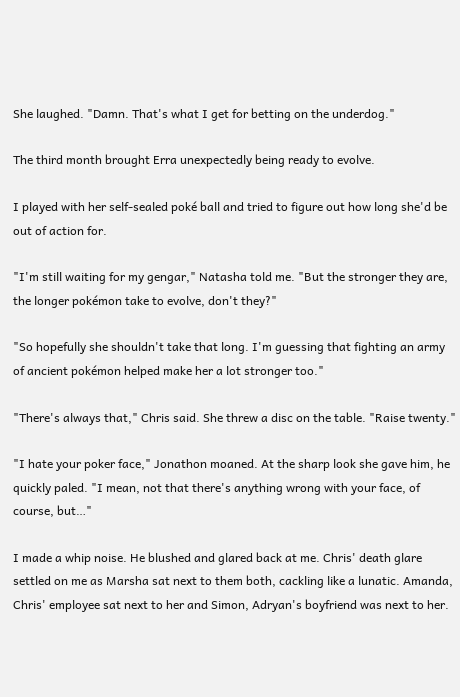She laughed. "Damn. That's what I get for betting on the underdog."

The third month brought Erra unexpectedly being ready to evolve.

I played with her self-sealed poké ball and tried to figure out how long she'd be out of action for.

"I'm still waiting for my gengar," Natasha told me. "But the stronger they are, the longer pokémon take to evolve, don't they?"

"So hopefully she shouldn't take that long. I'm guessing that fighting an army of ancient pokémon helped make her a lot stronger too."

"There's always that," Chris said. She threw a disc on the table. "Raise twenty."

"I hate your poker face," Jonathon moaned. At the sharp look she gave him, he quickly paled. "I mean, not that there's anything wrong with your face, of course, but…"

I made a whip noise. He blushed and glared back at me. Chris' death glare settled on me as Marsha sat next to them both, cackling like a lunatic. Amanda, Chris' employee sat next to her and Simon, Adryan's boyfriend was next to her.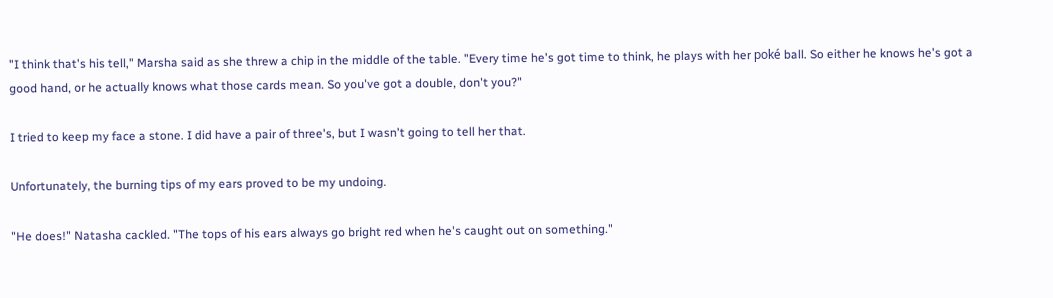"I think that's his tell," Marsha said as she threw a chip in the middle of the table. "Every time he's got time to think, he plays with her poké ball. So either he knows he's got a good hand, or he actually knows what those cards mean. So you've got a double, don't you?"

I tried to keep my face a stone. I did have a pair of three's, but I wasn't going to tell her that.

Unfortunately, the burning tips of my ears proved to be my undoing.

"He does!" Natasha cackled. "The tops of his ears always go bright red when he's caught out on something."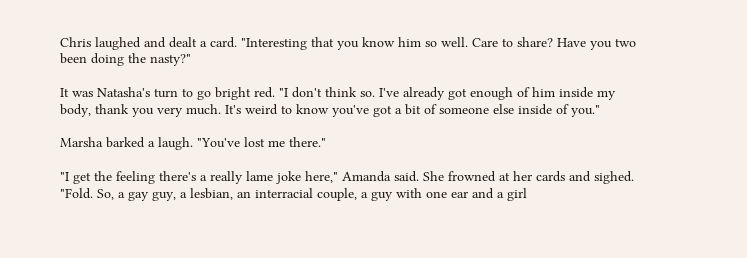Chris laughed and dealt a card. "Interesting that you know him so well. Care to share? Have you two been doing the nasty?"

It was Natasha's turn to go bright red. "I don't think so. I've already got enough of him inside my body, thank you very much. It's weird to know you've got a bit of someone else inside of you."

Marsha barked a laugh. "You've lost me there."

"I get the feeling there's a really lame joke here," Amanda said. She frowned at her cards and sighed. "Fold. So, a gay guy, a lesbian, an interracial couple, a guy with one ear and a girl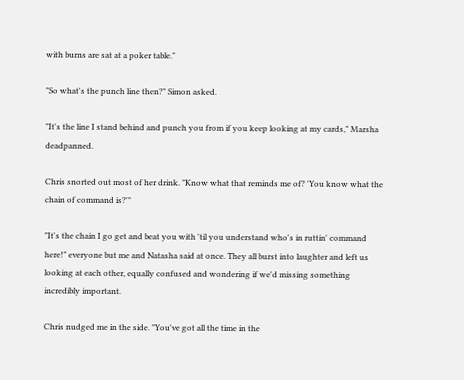with burns are sat at a poker table."

"So what's the punch line then?" Simon asked.

"It's the line I stand behind and punch you from if you keep looking at my cards," Marsha deadpanned.

Chris snorted out most of her drink. "Know what that reminds me of? 'You know what the chain of command is?'"

"It's the chain I go get and beat you with 'til you understand who's in ruttin' command here!" everyone but me and Natasha said at once. They all burst into laughter and left us looking at each other, equally confused and wondering if we'd missing something incredibly important.

Chris nudged me in the side. "You've got all the time in the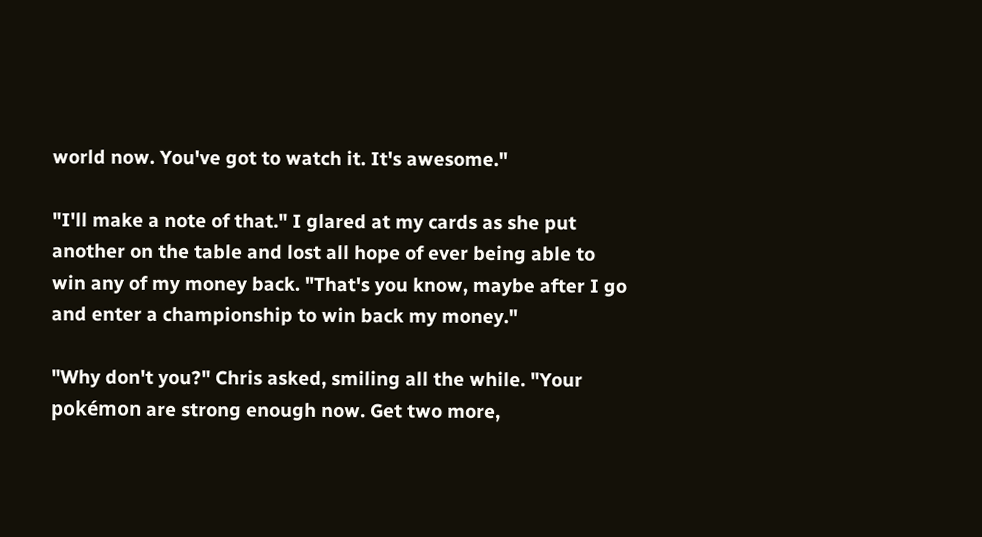world now. You've got to watch it. It's awesome."

"I'll make a note of that." I glared at my cards as she put another on the table and lost all hope of ever being able to win any of my money back. "That's you know, maybe after I go and enter a championship to win back my money."

"Why don't you?" Chris asked, smiling all the while. "Your pokémon are strong enough now. Get two more,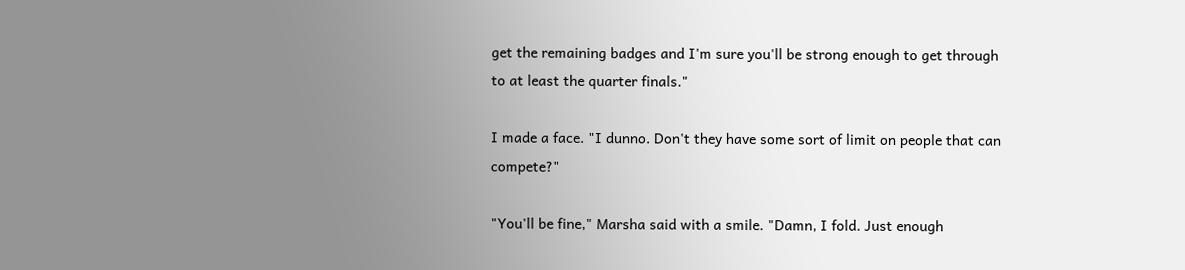get the remaining badges and I'm sure you'll be strong enough to get through to at least the quarter finals."

I made a face. "I dunno. Don't they have some sort of limit on people that can compete?"

"You'll be fine," Marsha said with a smile. "Damn, I fold. Just enough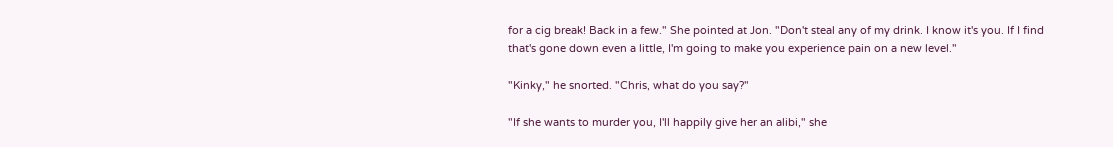for a cig break! Back in a few." She pointed at Jon. "Don't steal any of my drink. I know it's you. If I find that's gone down even a little, I'm going to make you experience pain on a new level."

"Kinky," he snorted. "Chris, what do you say?"

"If she wants to murder you, I'll happily give her an alibi," she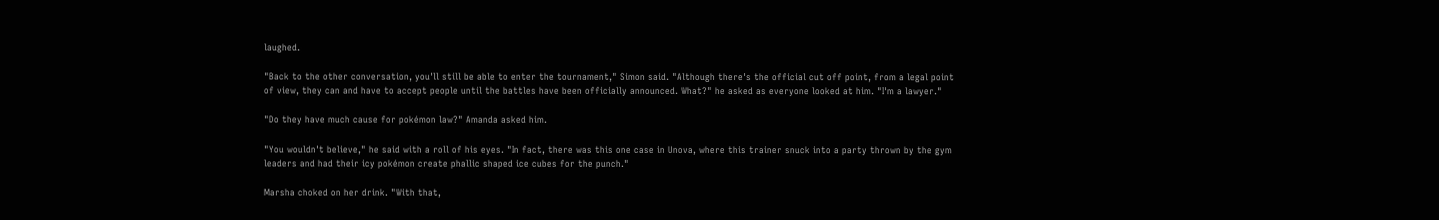laughed.

"Back to the other conversation, you'll still be able to enter the tournament," Simon said. "Although there's the official cut off point, from a legal point of view, they can and have to accept people until the battles have been officially announced. What?" he asked as everyone looked at him. "I'm a lawyer."

"Do they have much cause for pokémon law?" Amanda asked him.

"You wouldn't believe," he said with a roll of his eyes. "In fact, there was this one case in Unova, where this trainer snuck into a party thrown by the gym leaders and had their icy pokémon create phallic shaped ice cubes for the punch."

Marsha choked on her drink. "With that,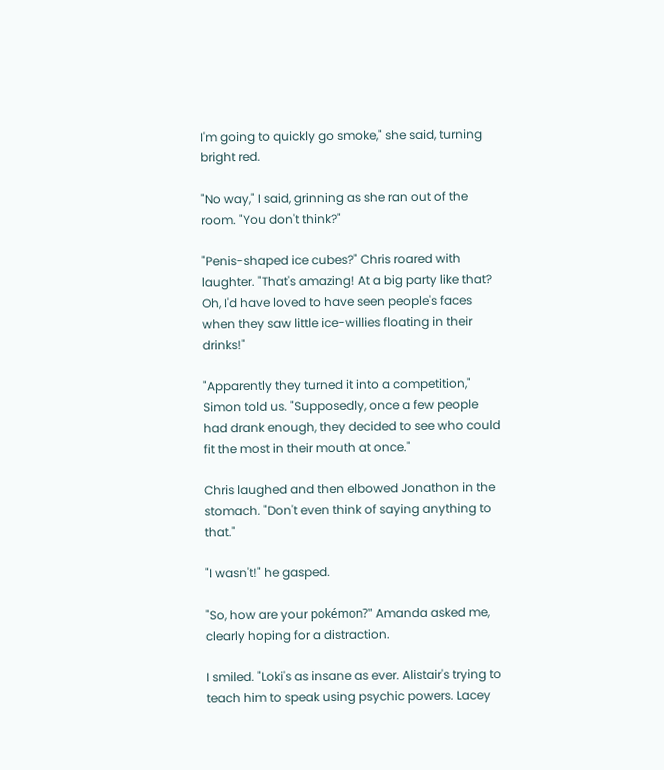I'm going to quickly go smoke," she said, turning bright red.

"No way," I said, grinning as she ran out of the room. "You don't think?"

"Penis-shaped ice cubes?" Chris roared with laughter. "That's amazing! At a big party like that? Oh, I'd have loved to have seen people's faces when they saw little ice-willies floating in their drinks!"

"Apparently they turned it into a competition," Simon told us. "Supposedly, once a few people had drank enough, they decided to see who could fit the most in their mouth at once."

Chris laughed and then elbowed Jonathon in the stomach. "Don't even think of saying anything to that."

"I wasn't!" he gasped.

"So, how are your pokémon?" Amanda asked me, clearly hoping for a distraction.

I smiled. "Loki's as insane as ever. Alistair's trying to teach him to speak using psychic powers. Lacey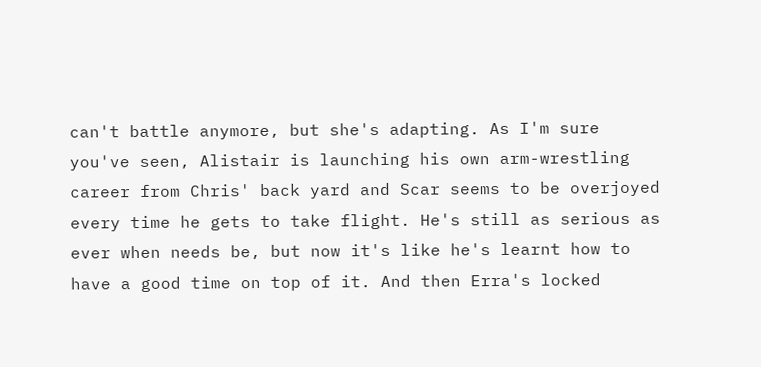can't battle anymore, but she's adapting. As I'm sure you've seen, Alistair is launching his own arm-wrestling career from Chris' back yard and Scar seems to be overjoyed every time he gets to take flight. He's still as serious as ever when needs be, but now it's like he's learnt how to have a good time on top of it. And then Erra's locked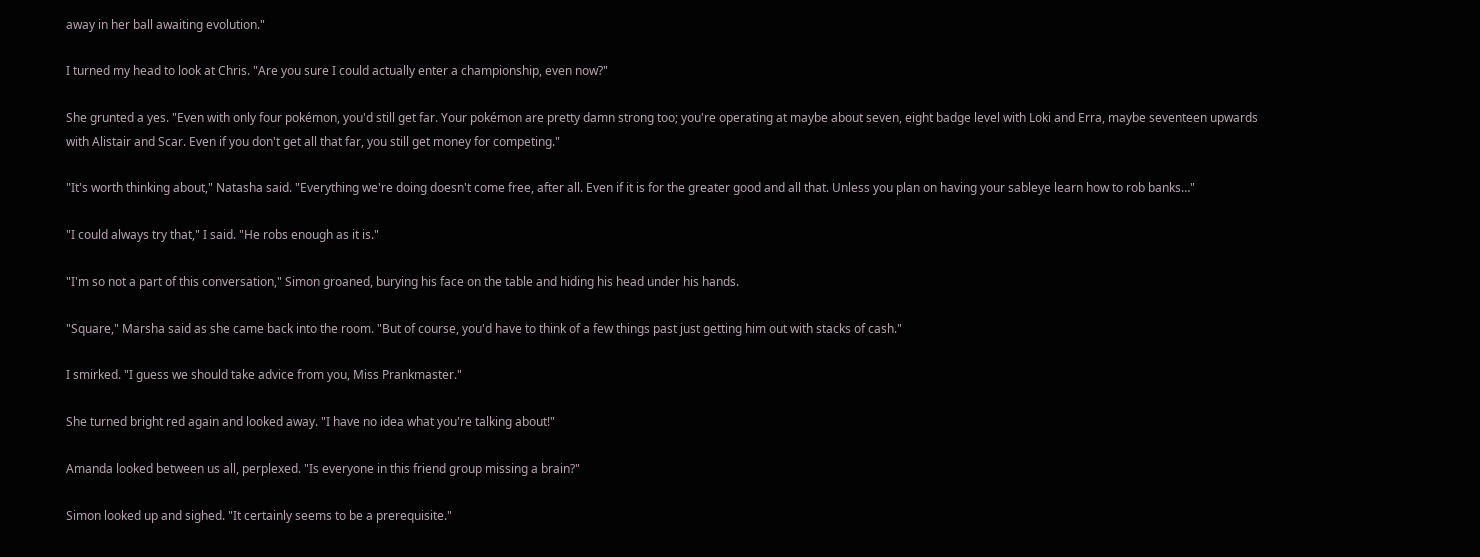away in her ball awaiting evolution."

I turned my head to look at Chris. "Are you sure I could actually enter a championship, even now?"

She grunted a yes. "Even with only four pokémon, you'd still get far. Your pokémon are pretty damn strong too; you're operating at maybe about seven, eight badge level with Loki and Erra, maybe seventeen upwards with Alistair and Scar. Even if you don't get all that far, you still get money for competing."

"It's worth thinking about," Natasha said. "Everything we're doing doesn't come free, after all. Even if it is for the greater good and all that. Unless you plan on having your sableye learn how to rob banks…"

"I could always try that," I said. "He robs enough as it is."

"I'm so not a part of this conversation," Simon groaned, burying his face on the table and hiding his head under his hands.

"Square," Marsha said as she came back into the room. "But of course, you'd have to think of a few things past just getting him out with stacks of cash."

I smirked. "I guess we should take advice from you, Miss Prankmaster."

She turned bright red again and looked away. "I have no idea what you're talking about!"

Amanda looked between us all, perplexed. "Is everyone in this friend group missing a brain?"

Simon looked up and sighed. "It certainly seems to be a prerequisite."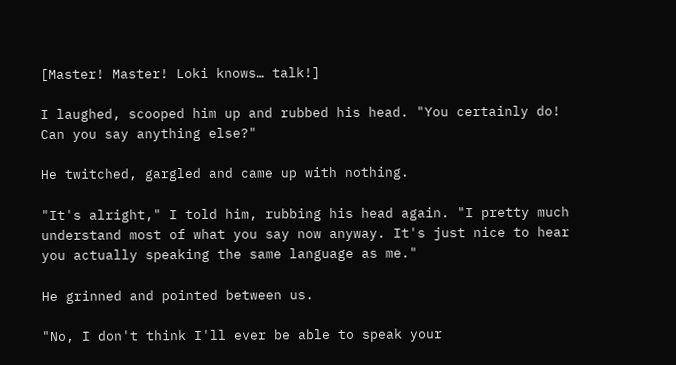[Master! Master! Loki knows… talk!]

I laughed, scooped him up and rubbed his head. "You certainly do! Can you say anything else?"

He twitched, gargled and came up with nothing.

"It's alright," I told him, rubbing his head again. "I pretty much understand most of what you say now anyway. It's just nice to hear you actually speaking the same language as me."

He grinned and pointed between us.

"No, I don't think I'll ever be able to speak your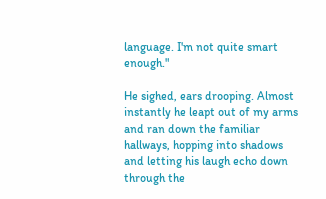language. I'm not quite smart enough."

He sighed, ears drooping. Almost instantly he leapt out of my arms and ran down the familiar hallways, hopping into shadows and letting his laugh echo down through the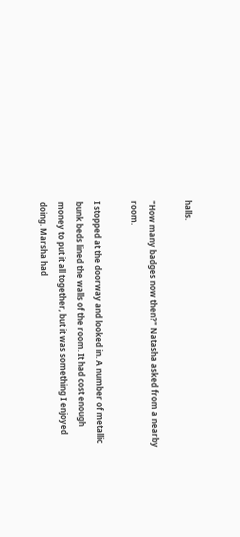halls.

"How many badges now then?" Natasha asked from a nearby room.

I stopped at the doorway and looked in. A number of metallic bunk beds lined the walls of the room. It had cost enough money to put it all together, but it was something I enjoyed doing. Marsha had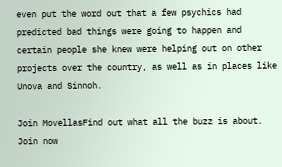even put the word out that a few psychics had predicted bad things were going to happen and certain people she knew were helping out on other projects over the country, as well as in places like Unova and Sinnoh.

Join MovellasFind out what all the buzz is about. Join now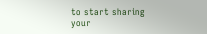to start sharing your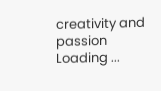creativity and passion
Loading ...